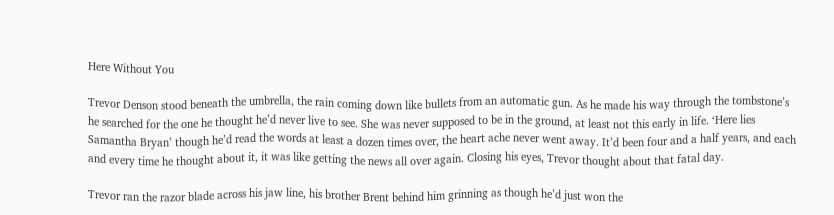Here Without You

Trevor Denson stood beneath the umbrella, the rain coming down like bullets from an automatic gun. As he made his way through the tombstone’s he searched for the one he thought he’d never live to see. She was never supposed to be in the ground, at least not this early in life. ‘Here lies Samantha Bryan’ though he’d read the words at least a dozen times over, the heart ache never went away. It’d been four and a half years, and each and every time he thought about it, it was like getting the news all over again. Closing his eyes, Trevor thought about that fatal day.

Trevor ran the razor blade across his jaw line, his brother Brent behind him grinning as though he’d just won the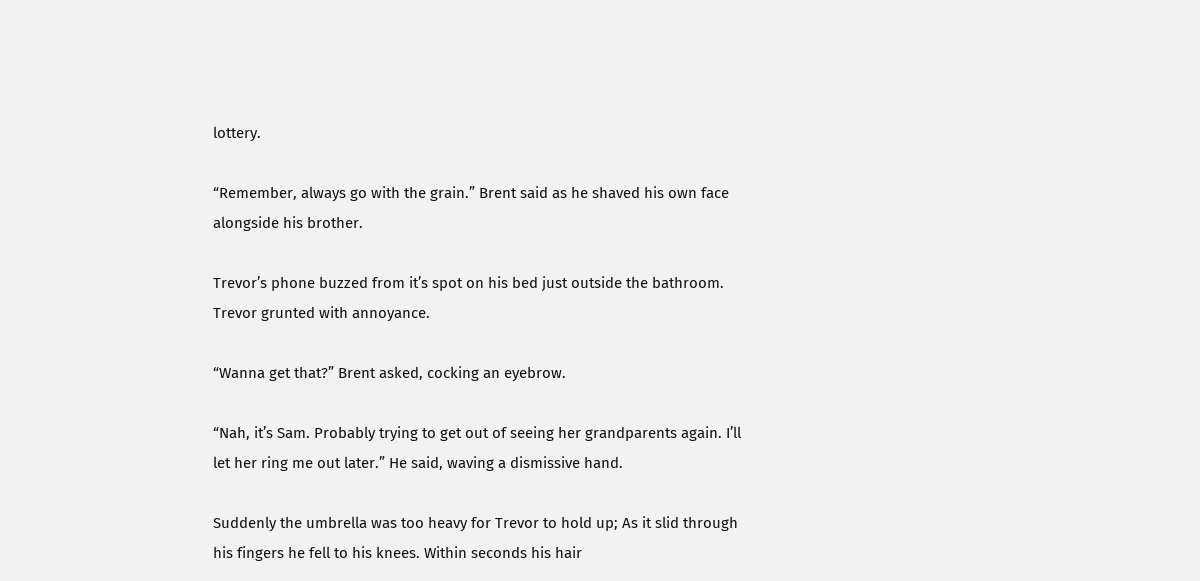lottery.

“Remember, always go with the grain.” Brent said as he shaved his own face alongside his brother.

Trevor’s phone buzzed from it’s spot on his bed just outside the bathroom. Trevor grunted with annoyance.

“Wanna get that?” Brent asked, cocking an eyebrow.

“Nah, it’s Sam. Probably trying to get out of seeing her grandparents again. I’ll let her ring me out later.” He said, waving a dismissive hand.

Suddenly the umbrella was too heavy for Trevor to hold up; As it slid through his fingers he fell to his knees. Within seconds his hair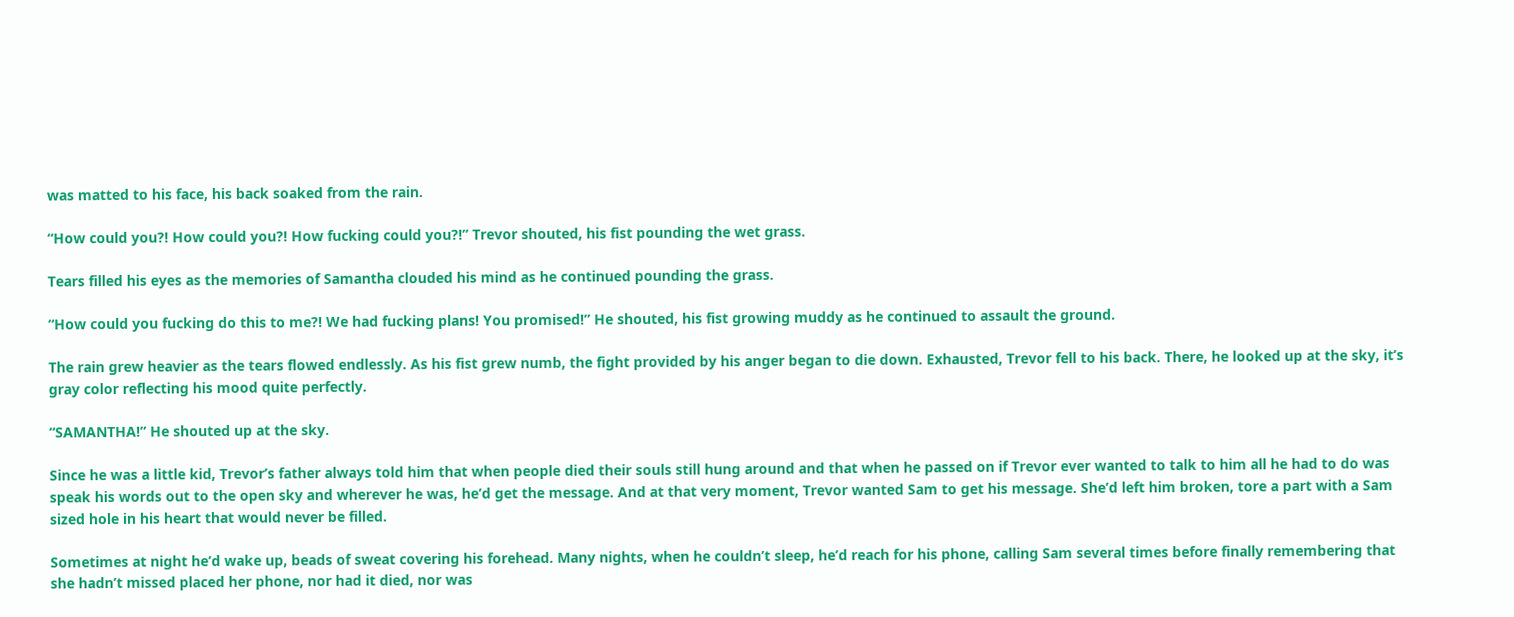was matted to his face, his back soaked from the rain.

“How could you?! How could you?! How fucking could you?!” Trevor shouted, his fist pounding the wet grass.

Tears filled his eyes as the memories of Samantha clouded his mind as he continued pounding the grass.

“How could you fucking do this to me?! We had fucking plans! You promised!” He shouted, his fist growing muddy as he continued to assault the ground.

The rain grew heavier as the tears flowed endlessly. As his fist grew numb, the fight provided by his anger began to die down. Exhausted, Trevor fell to his back. There, he looked up at the sky, it’s gray color reflecting his mood quite perfectly.

“SAMANTHA!” He shouted up at the sky.

Since he was a little kid, Trevor’s father always told him that when people died their souls still hung around and that when he passed on if Trevor ever wanted to talk to him all he had to do was speak his words out to the open sky and wherever he was, he’d get the message. And at that very moment, Trevor wanted Sam to get his message. She’d left him broken, tore a part with a Sam sized hole in his heart that would never be filled.

Sometimes at night he’d wake up, beads of sweat covering his forehead. Many nights, when he couldn’t sleep, he’d reach for his phone, calling Sam several times before finally remembering that she hadn’t missed placed her phone, nor had it died, nor was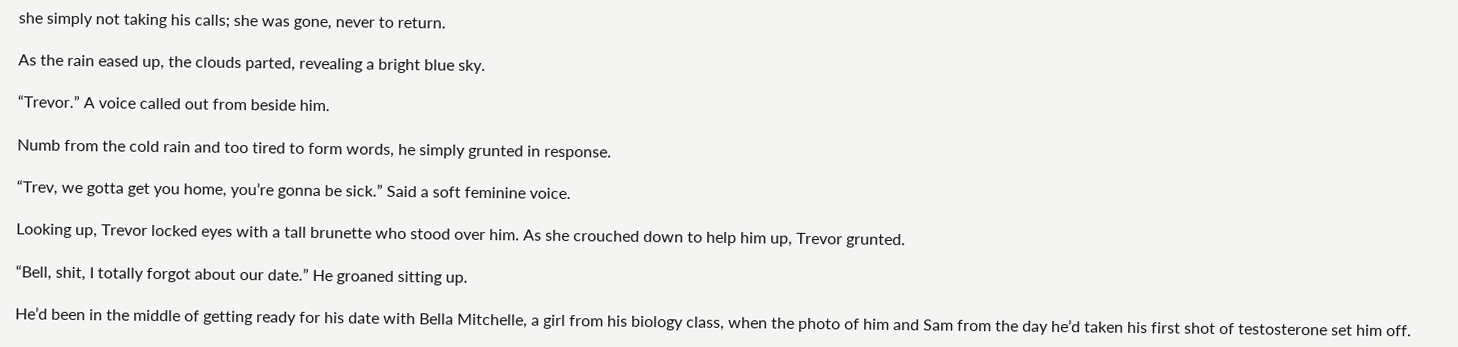she simply not taking his calls; she was gone, never to return.

As the rain eased up, the clouds parted, revealing a bright blue sky.

“Trevor.” A voice called out from beside him.

Numb from the cold rain and too tired to form words, he simply grunted in response.

“Trev, we gotta get you home, you’re gonna be sick.” Said a soft feminine voice.

Looking up, Trevor locked eyes with a tall brunette who stood over him. As she crouched down to help him up, Trevor grunted.

“Bell, shit, I totally forgot about our date.” He groaned sitting up.

He’d been in the middle of getting ready for his date with Bella Mitchelle, a girl from his biology class, when the photo of him and Sam from the day he’d taken his first shot of testosterone set him off.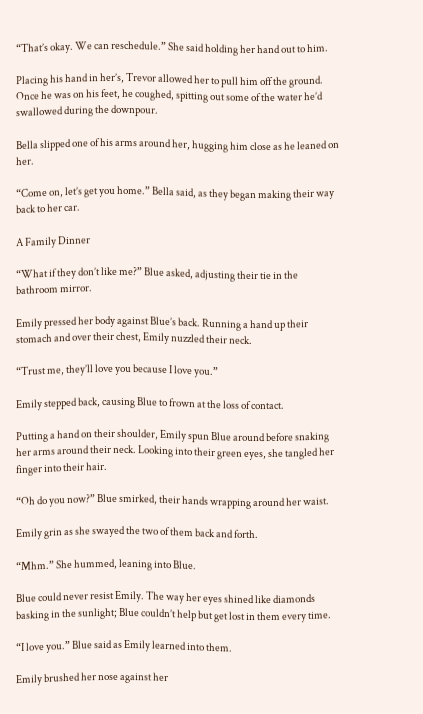“That’s okay. We can reschedule.” She said holding her hand out to him.

Placing his hand in her’s, Trevor allowed her to pull him off the ground. Once he was on his feet, he coughed, spitting out some of the water he’d swallowed during the downpour.

Bella slipped one of his arms around her, hugging him close as he leaned on her.

“Come on, let’s get you home.” Bella said, as they began making their way back to her car.

A Family Dinner

“What if they don’t like me?” Blue asked, adjusting their tie in the bathroom mirror.

Emily pressed her body against Blue’s back. Running a hand up their stomach and over their chest, Emily nuzzled their neck.

“Trust me, they’ll love you because I love you.”

Emily stepped back, causing Blue to frown at the loss of contact.

Putting a hand on their shoulder, Emily spun Blue around before snaking her arms around their neck. Looking into their green eyes, she tangled her finger into their hair.

“Oh do you now?” Blue smirked, their hands wrapping around her waist.

Emily grin as she swayed the two of them back and forth.

“Mhm.” She hummed, leaning into Blue.

Blue could never resist Emily. The way her eyes shined like diamonds basking in the sunlight; Blue couldn’t help but get lost in them every time.

“I love you.” Blue said as Emily learned into them.

Emily brushed her nose against her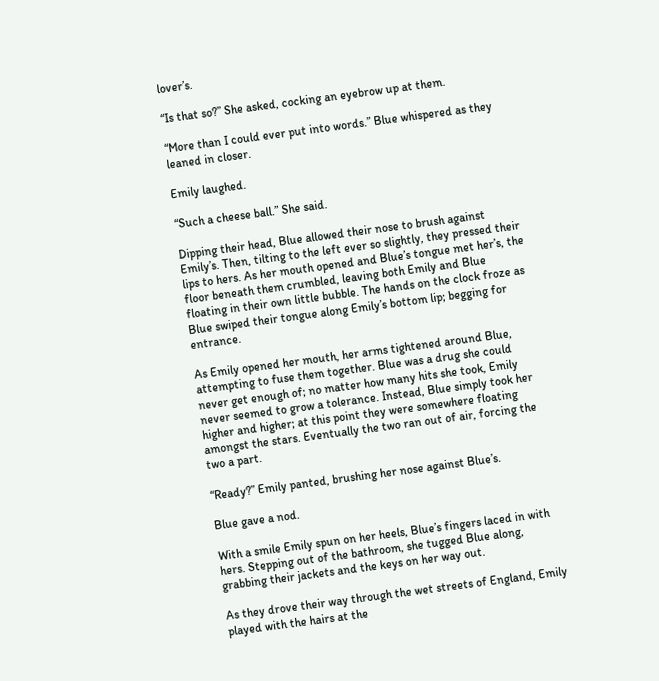lover’s.

“Is that so?” She asked, cocking an eyebrow up at them.

“More than I could ever put into words.” Blue whispered as they leaned in closer.

Emily laughed.

“Such a cheese ball.” She said.

Dipping their head, Blue allowed their nose to brush against Emily’s. Then, tilting to the left ever so slightly, they pressed their lips to hers. As her mouth opened and Blue’s tongue met her’s, the floor beneath them crumbled, leaving both Emily and Blue floating in their own little bubble. The hands on the clock froze as Blue swiped their tongue along Emily’s bottom lip; begging for entrance.

As Emily opened her mouth, her arms tightened around Blue, attempting to fuse them together. Blue was a drug she could never get enough of; no matter how many hits she took, Emily never seemed to grow a tolerance. Instead, Blue simply took her higher and higher; at this point they were somewhere floating amongst the stars. Eventually the two ran out of air, forcing the two a part.

“Ready?” Emily panted, brushing her nose against Blue’s.

Blue gave a nod.

With a smile Emily spun on her heels, Blue’s fingers laced in with hers. Stepping out of the bathroom, she tugged Blue along, grabbing their jackets and the keys on her way out.

As they drove their way through the wet streets of England, Emily played with the hairs at the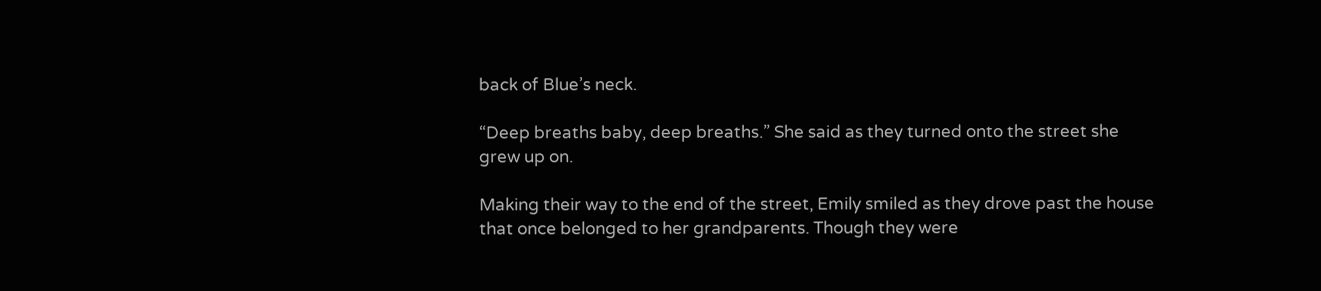back of Blue’s neck.

“Deep breaths baby, deep breaths.” She said as they turned onto the street she grew up on.

Making their way to the end of the street, Emily smiled as they drove past the house that once belonged to her grandparents. Though they were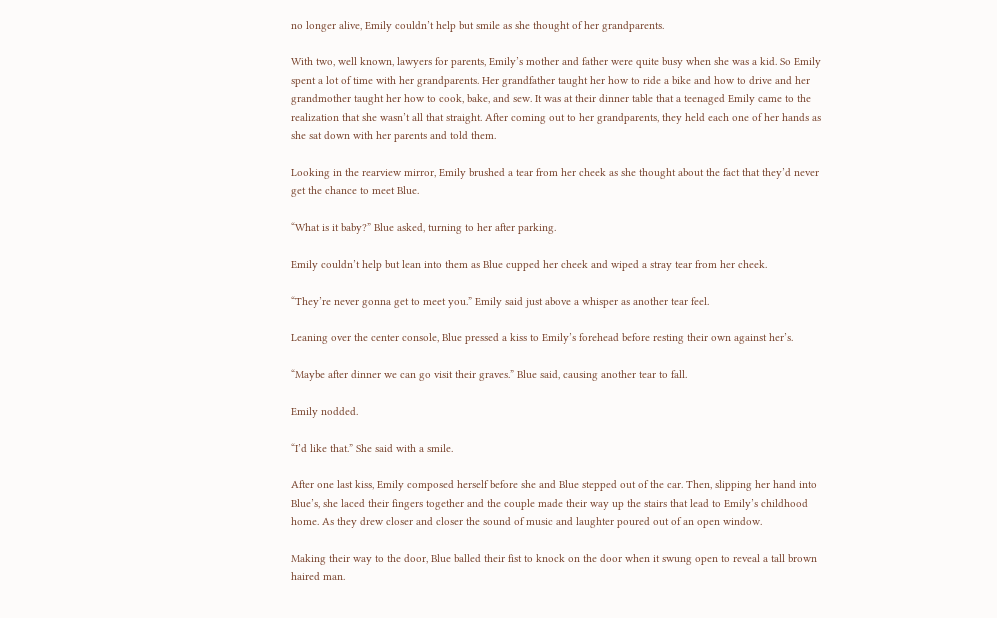no longer alive, Emily couldn’t help but smile as she thought of her grandparents.

With two, well known, lawyers for parents, Emily’s mother and father were quite busy when she was a kid. So Emily spent a lot of time with her grandparents. Her grandfather taught her how to ride a bike and how to drive and her grandmother taught her how to cook, bake, and sew. It was at their dinner table that a teenaged Emily came to the realization that she wasn’t all that straight. After coming out to her grandparents, they held each one of her hands as she sat down with her parents and told them.

Looking in the rearview mirror, Emily brushed a tear from her cheek as she thought about the fact that they’d never get the chance to meet Blue.

“What is it baby?” Blue asked, turning to her after parking.

Emily couldn’t help but lean into them as Blue cupped her cheek and wiped a stray tear from her cheek.

“They’re never gonna get to meet you.” Emily said just above a whisper as another tear feel.

Leaning over the center console, Blue pressed a kiss to Emily’s forehead before resting their own against her’s.

“Maybe after dinner we can go visit their graves.” Blue said, causing another tear to fall.

Emily nodded.

“I’d like that.” She said with a smile.

After one last kiss, Emily composed herself before she and Blue stepped out of the car. Then, slipping her hand into Blue’s, she laced their fingers together and the couple made their way up the stairs that lead to Emily’s childhood home. As they drew closer and closer the sound of music and laughter poured out of an open window.

Making their way to the door, Blue balled their fist to knock on the door when it swung open to reveal a tall brown haired man.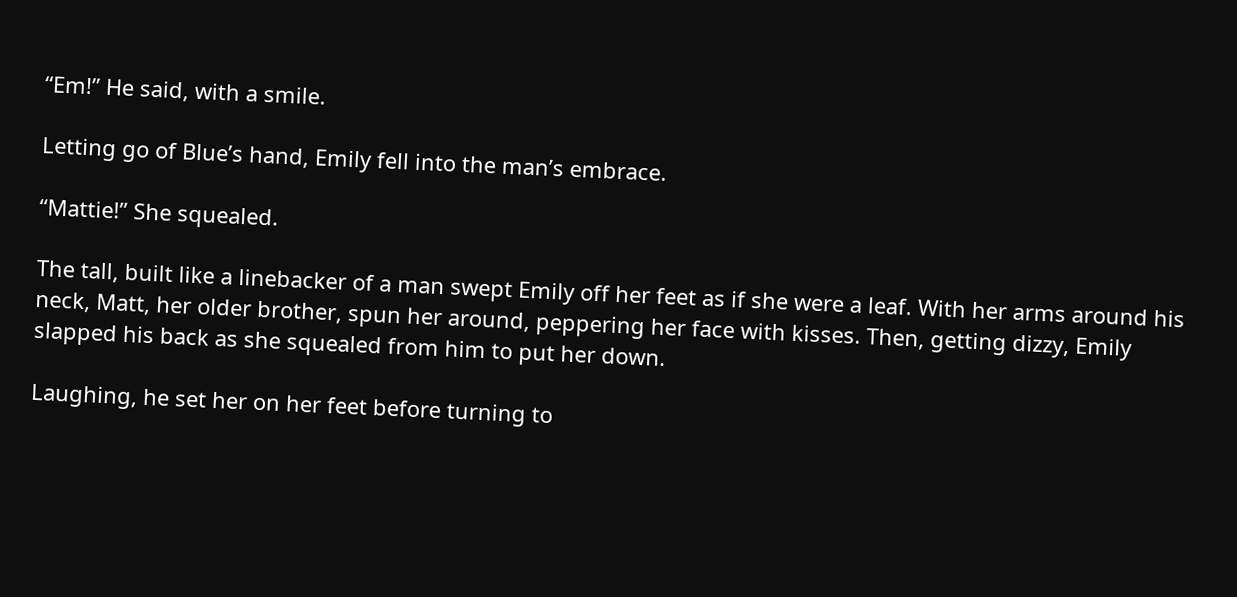“Em!” He said, with a smile.

Letting go of Blue’s hand, Emily fell into the man’s embrace.

“Mattie!” She squealed.

The tall, built like a linebacker of a man swept Emily off her feet as if she were a leaf. With her arms around his neck, Matt, her older brother, spun her around, peppering her face with kisses. Then, getting dizzy, Emily slapped his back as she squealed from him to put her down.

Laughing, he set her on her feet before turning to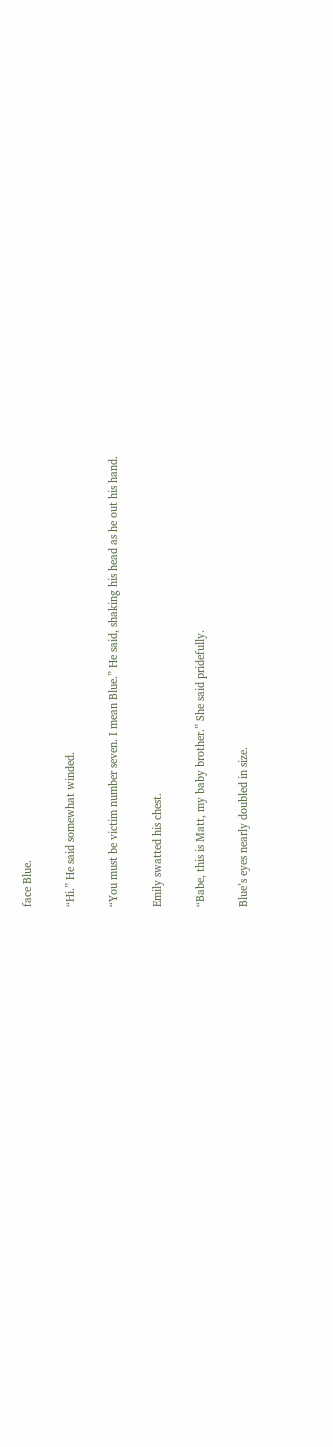face Blue.

“Hi.” He said somewhat winded.

“You must be victim number seven. I mean Blue.” He said, shaking his head as he out his hand.

Emily swatted his chest.

“Babe, this is Matt, my baby brother.” She said pridefully.

Blue’s eyes nearly doubled in size.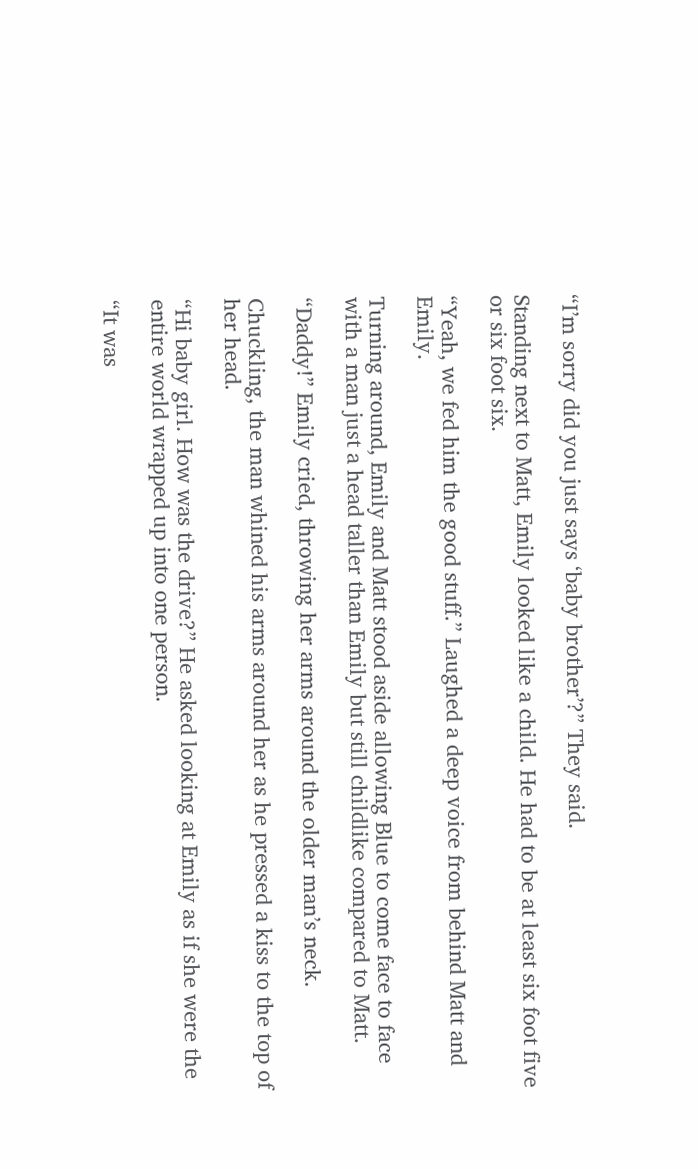“I’m sorry did you just says ‘baby brother’?” They said.

Standing next to Matt, Emily looked like a child. He had to be at least six foot five or six foot six.

“Yeah, we fed him the good stuff.” Laughed a deep voice from behind Matt and Emily.

Turning around, Emily and Matt stood aside allowing Blue to come face to face with a man just a head taller than Emily but still childlike compared to Matt.

“Daddy!” Emily cried, throwing her arms around the older man’s neck.

Chuckling, the man whined his arms around her as he pressed a kiss to the top of her head.

“Hi baby girl. How was the drive?” He asked looking at Emily as if she were the entire world wrapped up into one person.

“It was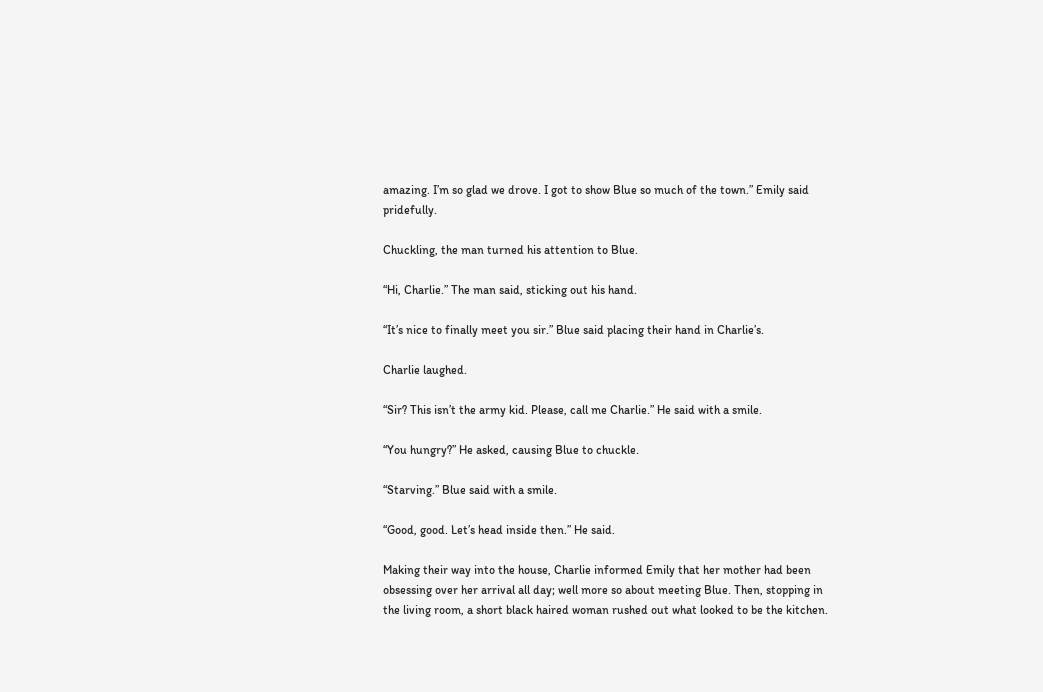amazing. I’m so glad we drove. I got to show Blue so much of the town.” Emily said pridefully.

Chuckling, the man turned his attention to Blue.

“Hi, Charlie.” The man said, sticking out his hand.

“It’s nice to finally meet you sir.” Blue said placing their hand in Charlie’s.

Charlie laughed.

“Sir? This isn’t the army kid. Please, call me Charlie.” He said with a smile.

“You hungry?” He asked, causing Blue to chuckle.

“Starving.” Blue said with a smile.

“Good, good. Let’s head inside then.” He said.

Making their way into the house, Charlie informed Emily that her mother had been obsessing over her arrival all day; well more so about meeting Blue. Then, stopping in the living room, a short black haired woman rushed out what looked to be the kitchen.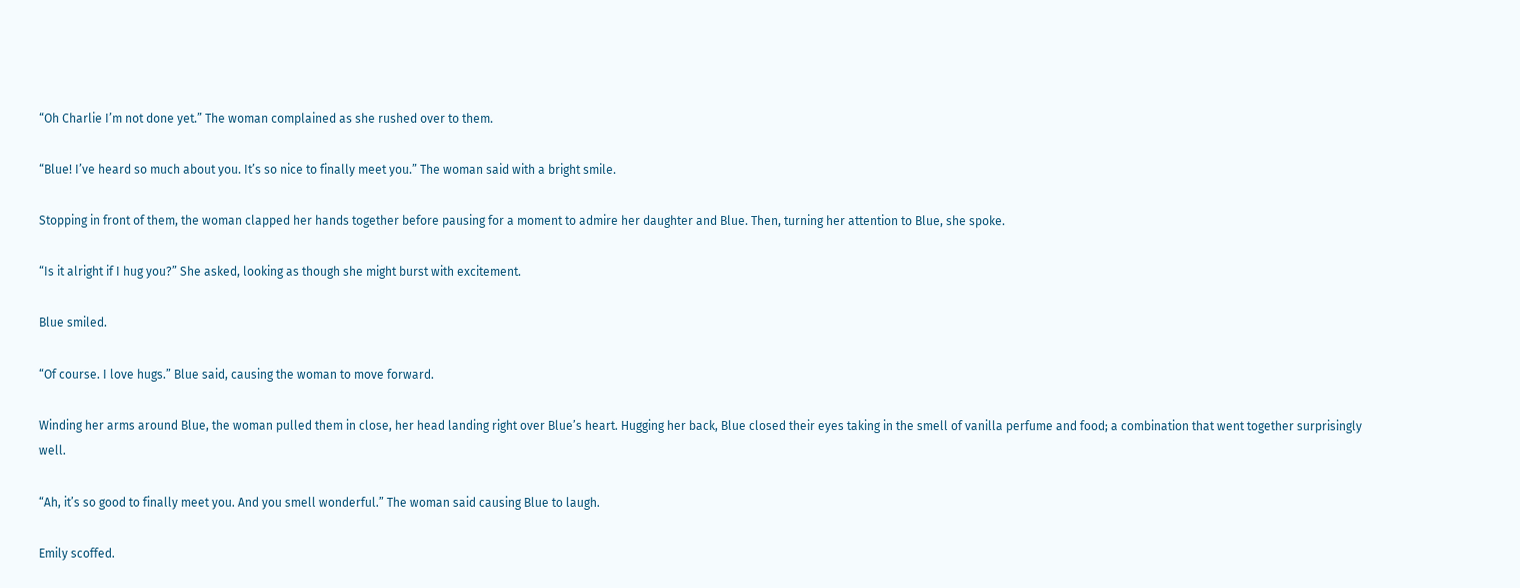“Oh Charlie I’m not done yet.” The woman complained as she rushed over to them.

“Blue! I’ve heard so much about you. It’s so nice to finally meet you.” The woman said with a bright smile.

Stopping in front of them, the woman clapped her hands together before pausing for a moment to admire her daughter and Blue. Then, turning her attention to Blue, she spoke.

“Is it alright if I hug you?” She asked, looking as though she might burst with excitement.

Blue smiled.

“Of course. I love hugs.” Blue said, causing the woman to move forward.

Winding her arms around Blue, the woman pulled them in close, her head landing right over Blue’s heart. Hugging her back, Blue closed their eyes taking in the smell of vanilla perfume and food; a combination that went together surprisingly well.

“Ah, it’s so good to finally meet you. And you smell wonderful.” The woman said causing Blue to laugh.

Emily scoffed.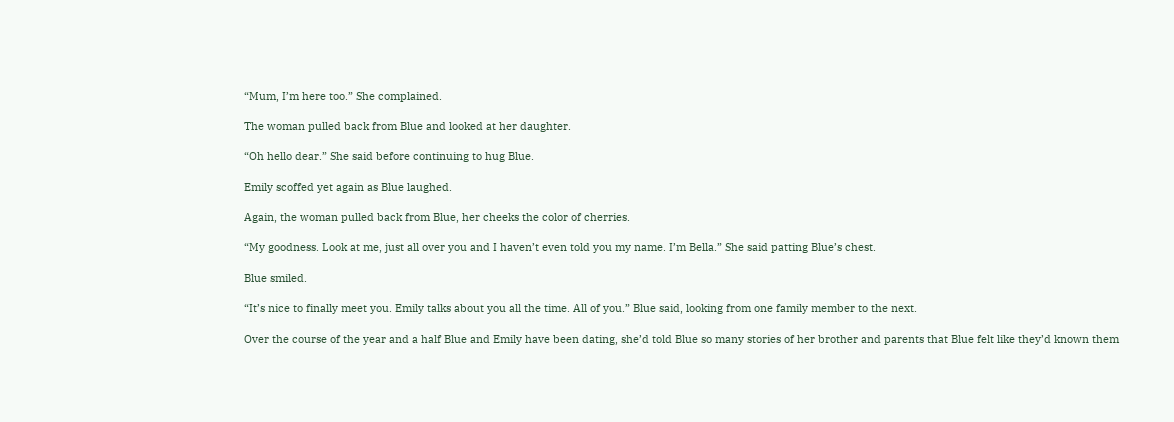“Mum, I’m here too.” She complained.

The woman pulled back from Blue and looked at her daughter.

“Oh hello dear.” She said before continuing to hug Blue.

Emily scoffed yet again as Blue laughed.

Again, the woman pulled back from Blue, her cheeks the color of cherries.

“My goodness. Look at me, just all over you and I haven’t even told you my name. I’m Bella.” She said patting Blue’s chest.

Blue smiled.

“It’s nice to finally meet you. Emily talks about you all the time. All of you.” Blue said, looking from one family member to the next.

Over the course of the year and a half Blue and Emily have been dating, she’d told Blue so many stories of her brother and parents that Blue felt like they’d known them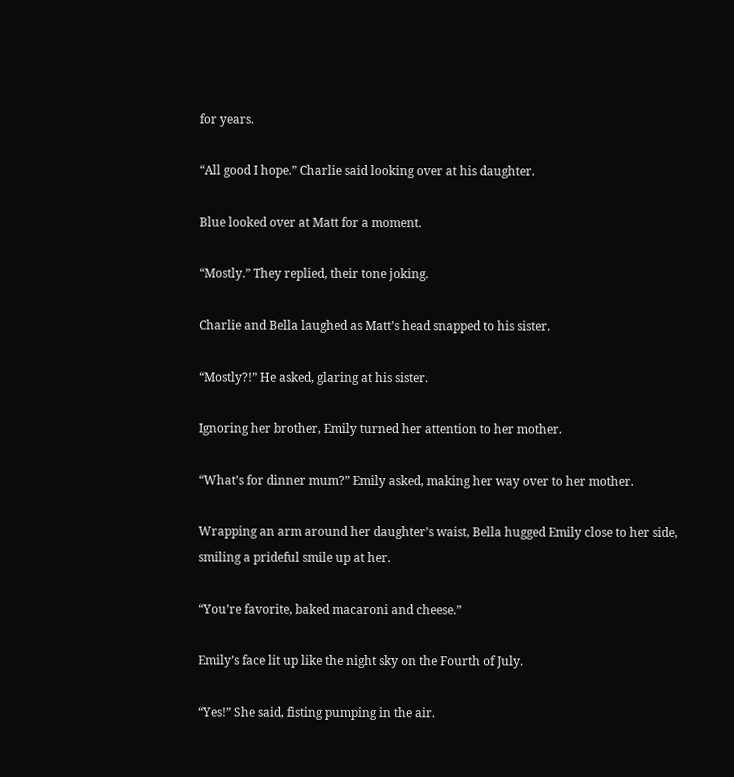for years.

“All good I hope.” Charlie said looking over at his daughter.

Blue looked over at Matt for a moment.

“Mostly.” They replied, their tone joking.

Charlie and Bella laughed as Matt’s head snapped to his sister.

“Mostly?!” He asked, glaring at his sister.

Ignoring her brother, Emily turned her attention to her mother.

“What’s for dinner mum?” Emily asked, making her way over to her mother.

Wrapping an arm around her daughter’s waist, Bella hugged Emily close to her side, smiling a prideful smile up at her.

“You’re favorite, baked macaroni and cheese.”

Emily’s face lit up like the night sky on the Fourth of July.

“Yes!” She said, fisting pumping in the air.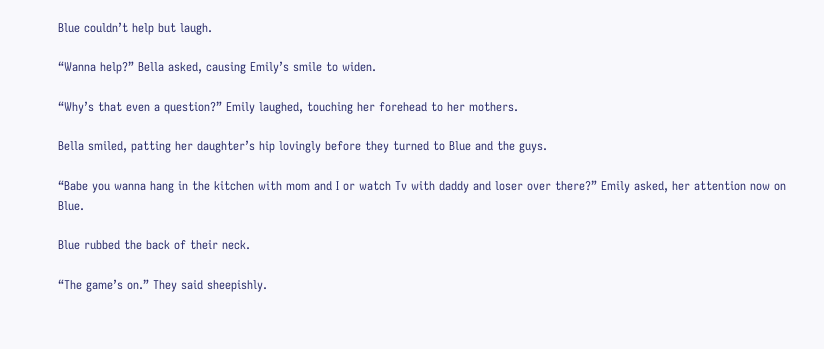Blue couldn’t help but laugh.

“Wanna help?” Bella asked, causing Emily’s smile to widen.

“Why’s that even a question?” Emily laughed, touching her forehead to her mothers.

Bella smiled, patting her daughter’s hip lovingly before they turned to Blue and the guys.

“Babe you wanna hang in the kitchen with mom and I or watch Tv with daddy and loser over there?” Emily asked, her attention now on Blue.

Blue rubbed the back of their neck.

“The game’s on.” They said sheepishly.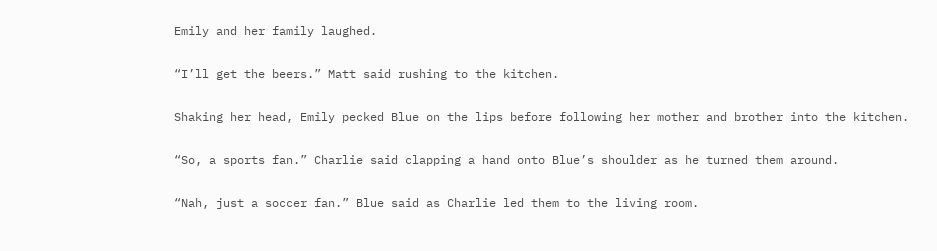Emily and her family laughed.

“I’ll get the beers.” Matt said rushing to the kitchen.

Shaking her head, Emily pecked Blue on the lips before following her mother and brother into the kitchen.

“So, a sports fan.” Charlie said clapping a hand onto Blue’s shoulder as he turned them around.

“Nah, just a soccer fan.” Blue said as Charlie led them to the living room.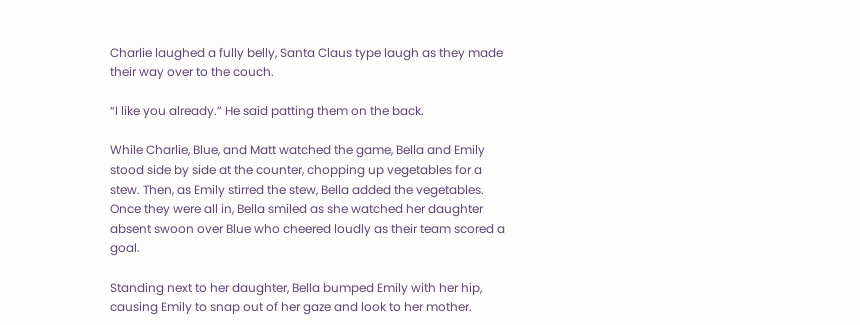Charlie laughed a fully belly, Santa Claus type laugh as they made their way over to the couch.

“I like you already.” He said patting them on the back.

While Charlie, Blue, and Matt watched the game, Bella and Emily stood side by side at the counter, chopping up vegetables for a stew. Then, as Emily stirred the stew, Bella added the vegetables. Once they were all in, Bella smiled as she watched her daughter absent swoon over Blue who cheered loudly as their team scored a goal.

Standing next to her daughter, Bella bumped Emily with her hip, causing Emily to snap out of her gaze and look to her mother.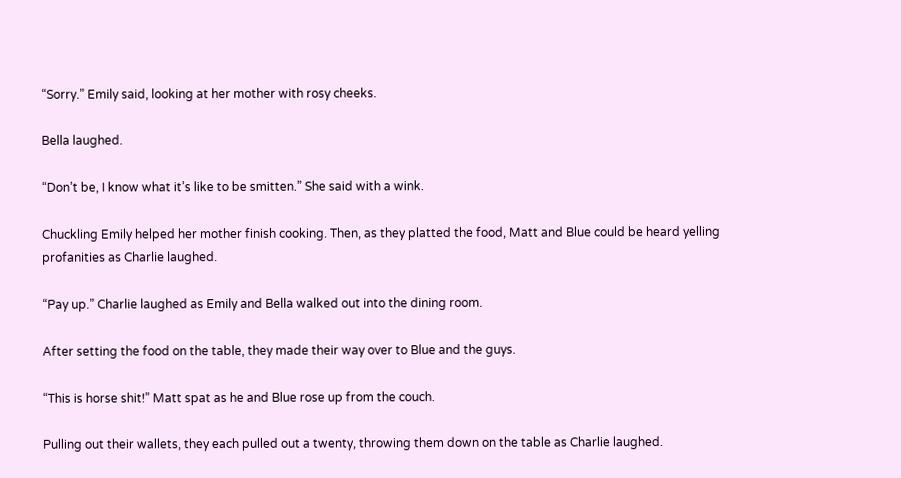“Sorry.” Emily said, looking at her mother with rosy cheeks.

Bella laughed.

“Don’t be, I know what it’s like to be smitten.” She said with a wink.

Chuckling Emily helped her mother finish cooking. Then, as they platted the food, Matt and Blue could be heard yelling profanities as Charlie laughed.

“Pay up.” Charlie laughed as Emily and Bella walked out into the dining room.

After setting the food on the table, they made their way over to Blue and the guys.

“This is horse shit!” Matt spat as he and Blue rose up from the couch.

Pulling out their wallets, they each pulled out a twenty, throwing them down on the table as Charlie laughed.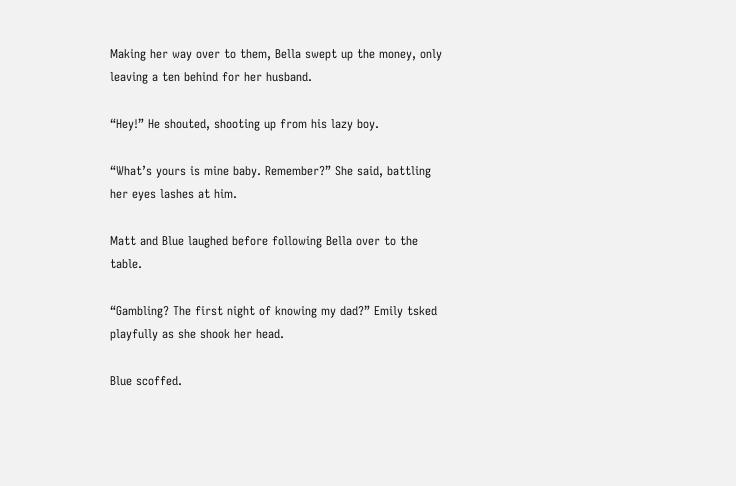Making her way over to them, Bella swept up the money, only leaving a ten behind for her husband.

“Hey!” He shouted, shooting up from his lazy boy.

“What’s yours is mine baby. Remember?” She said, battling her eyes lashes at him.

Matt and Blue laughed before following Bella over to the table.

“Gambling? The first night of knowing my dad?” Emily tsked playfully as she shook her head.

Blue scoffed.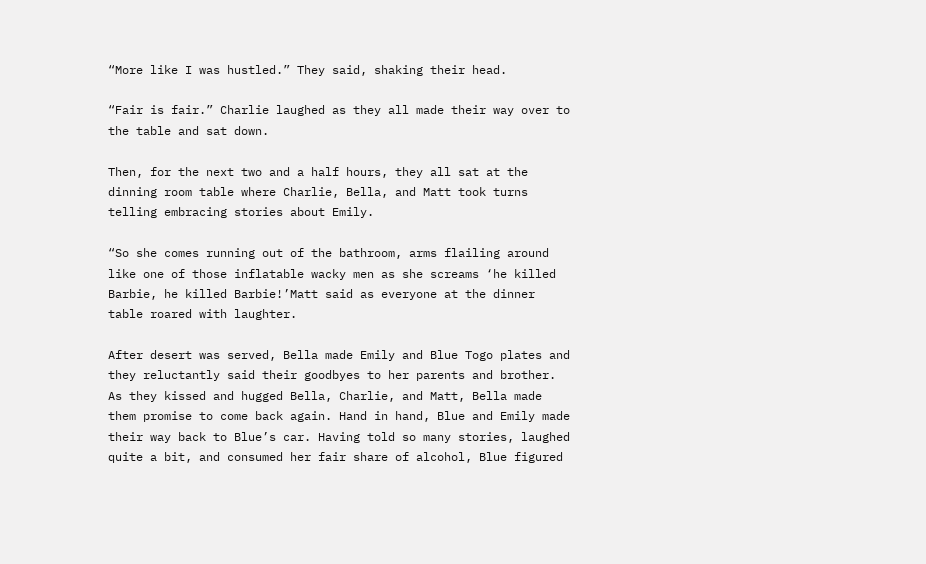“More like I was hustled.” They said, shaking their head.

“Fair is fair.” Charlie laughed as they all made their way over to the table and sat down.

Then, for the next two and a half hours, they all sat at the dinning room table where Charlie, Bella, and Matt took turns telling embracing stories about Emily.

“So she comes running out of the bathroom, arms flailing around like one of those inflatable wacky men as she screams ‘he killed Barbie, he killed Barbie!’Matt said as everyone at the dinner table roared with laughter.

After desert was served, Bella made Emily and Blue Togo plates and they reluctantly said their goodbyes to her parents and brother. As they kissed and hugged Bella, Charlie, and Matt, Bella made them promise to come back again. Hand in hand, Blue and Emily made their way back to Blue’s car. Having told so many stories, laughed quite a bit, and consumed her fair share of alcohol, Blue figured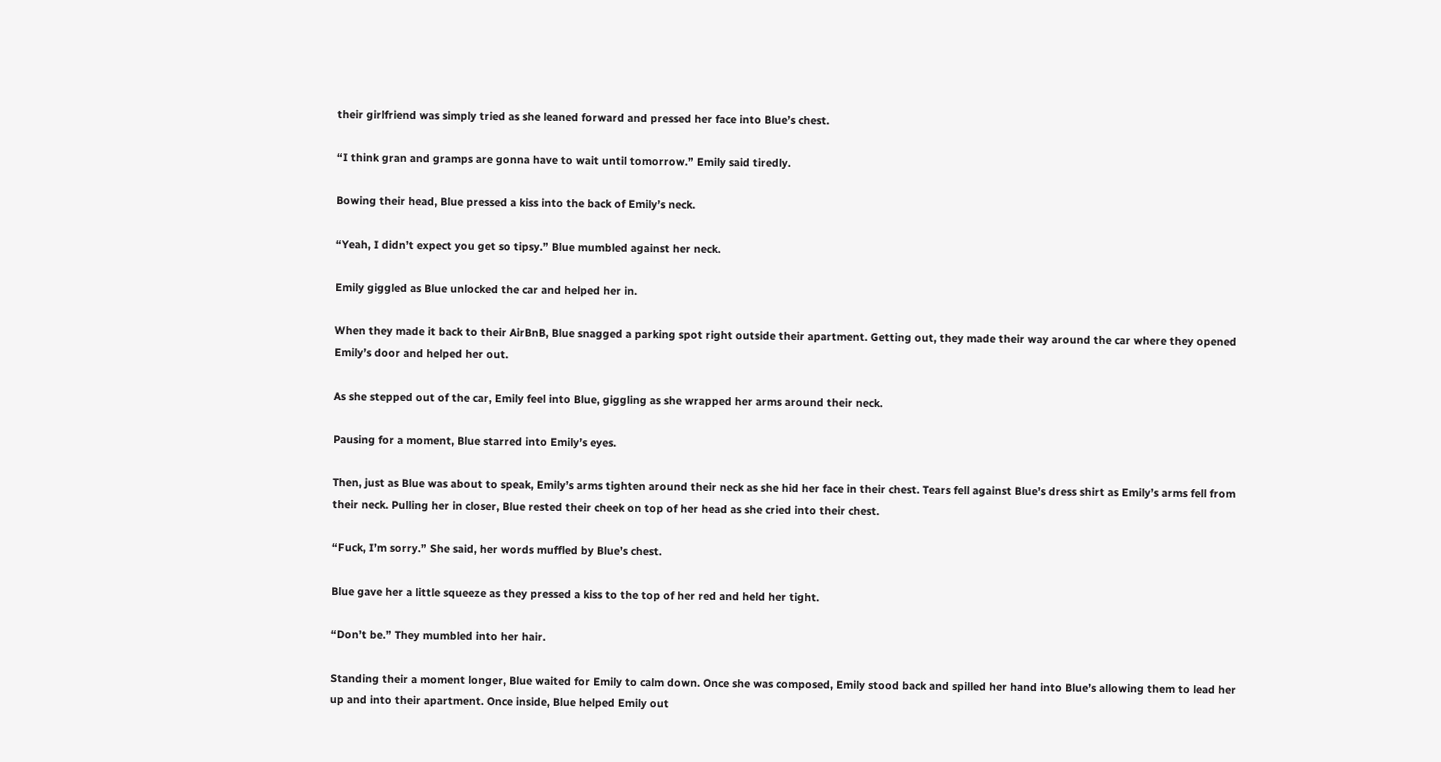their girlfriend was simply tried as she leaned forward and pressed her face into Blue’s chest.

“I think gran and gramps are gonna have to wait until tomorrow.” Emily said tiredly.

Bowing their head, Blue pressed a kiss into the back of Emily’s neck.

“Yeah, I didn’t expect you get so tipsy.” Blue mumbled against her neck.

Emily giggled as Blue unlocked the car and helped her in.

When they made it back to their AirBnB, Blue snagged a parking spot right outside their apartment. Getting out, they made their way around the car where they opened Emily’s door and helped her out.

As she stepped out of the car, Emily feel into Blue, giggling as she wrapped her arms around their neck.

Pausing for a moment, Blue starred into Emily’s eyes.

Then, just as Blue was about to speak, Emily’s arms tighten around their neck as she hid her face in their chest. Tears fell against Blue’s dress shirt as Emily’s arms fell from their neck. Pulling her in closer, Blue rested their cheek on top of her head as she cried into their chest.

“Fuck, I’m sorry.” She said, her words muffled by Blue’s chest.

Blue gave her a little squeeze as they pressed a kiss to the top of her red and held her tight.

“Don’t be.” They mumbled into her hair.

Standing their a moment longer, Blue waited for Emily to calm down. Once she was composed, Emily stood back and spilled her hand into Blue’s allowing them to lead her up and into their apartment. Once inside, Blue helped Emily out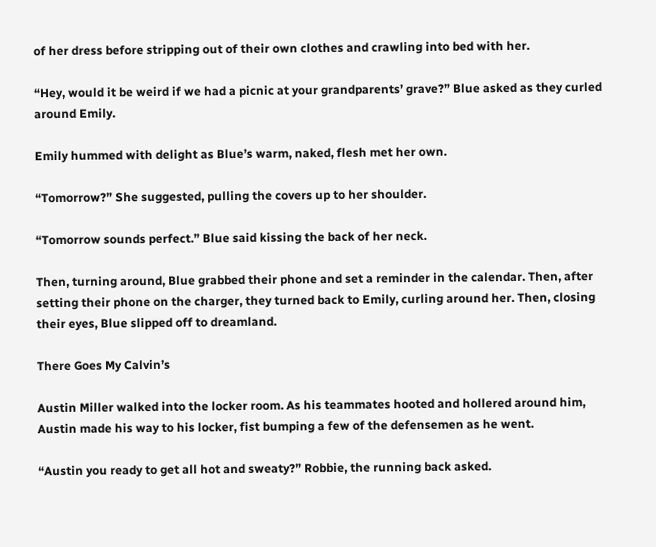of her dress before stripping out of their own clothes and crawling into bed with her.

“Hey, would it be weird if we had a picnic at your grandparents’ grave?” Blue asked as they curled around Emily.

Emily hummed with delight as Blue’s warm, naked, flesh met her own.

“Tomorrow?” She suggested, pulling the covers up to her shoulder.

“Tomorrow sounds perfect.” Blue said kissing the back of her neck.

Then, turning around, Blue grabbed their phone and set a reminder in the calendar. Then, after setting their phone on the charger, they turned back to Emily, curling around her. Then, closing their eyes, Blue slipped off to dreamland.

There Goes My Calvin’s

Austin Miller walked into the locker room. As his teammates hooted and hollered around him, Austin made his way to his locker, fist bumping a few of the defensemen as he went.

“Austin you ready to get all hot and sweaty?” Robbie, the running back asked.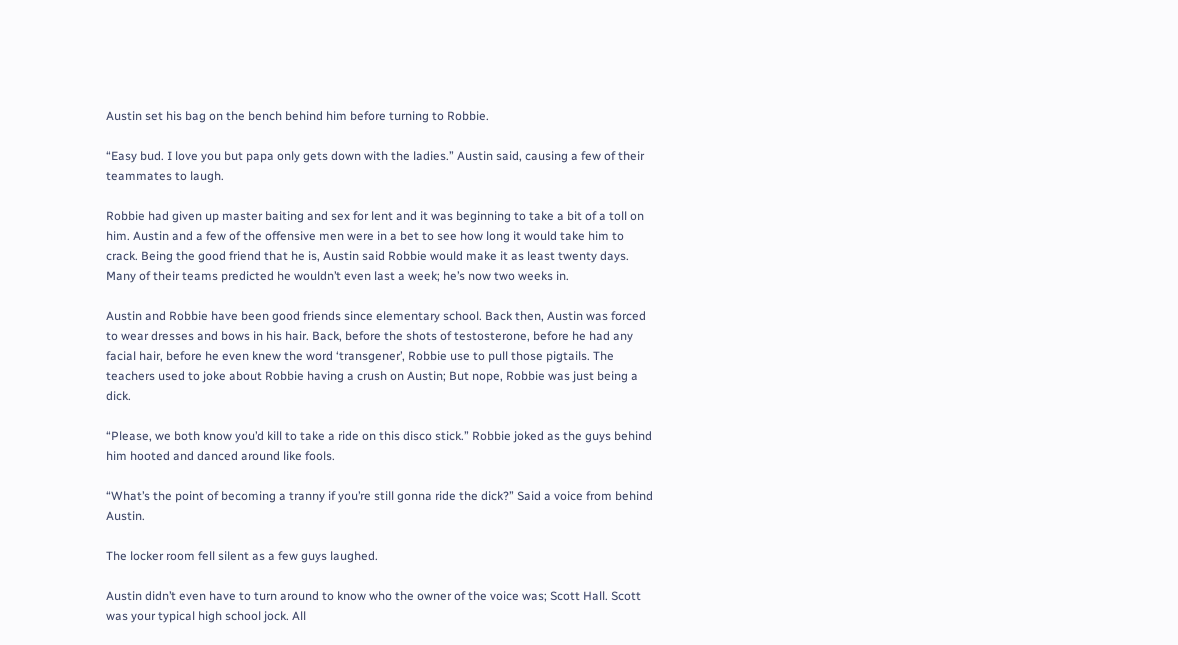Austin set his bag on the bench behind him before turning to Robbie.

“Easy bud. I love you but papa only gets down with the ladies.” Austin said, causing a few of their teammates to laugh.

Robbie had given up master baiting and sex for lent and it was beginning to take a bit of a toll on him. Austin and a few of the offensive men were in a bet to see how long it would take him to crack. Being the good friend that he is, Austin said Robbie would make it as least twenty days. Many of their teams predicted he wouldn’t even last a week; he’s now two weeks in.

Austin and Robbie have been good friends since elementary school. Back then, Austin was forced to wear dresses and bows in his hair. Back, before the shots of testosterone, before he had any facial hair, before he even knew the word ‘transgener’, Robbie use to pull those pigtails. The teachers used to joke about Robbie having a crush on Austin; But nope, Robbie was just being a dick.

“Please, we both know you’d kill to take a ride on this disco stick.” Robbie joked as the guys behind him hooted and danced around like fools.

“What’s the point of becoming a tranny if you’re still gonna ride the dick?” Said a voice from behind Austin.

The locker room fell silent as a few guys laughed.

Austin didn’t even have to turn around to know who the owner of the voice was; Scott Hall. Scott was your typical high school jock. All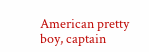American pretty boy, captain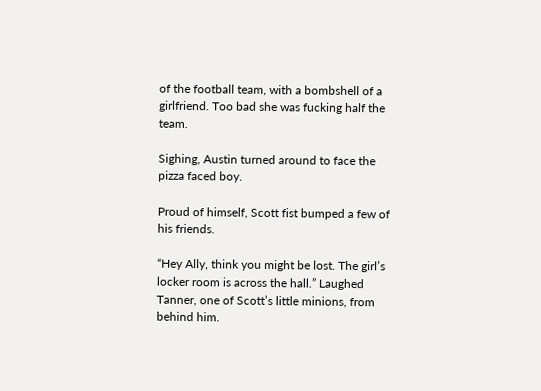of the football team, with a bombshell of a girlfriend. Too bad she was fucking half the team.

Sighing, Austin turned around to face the pizza faced boy.

Proud of himself, Scott fist bumped a few of his friends.

“Hey Ally, think you might be lost. The girl’s locker room is across the hall.” Laughed Tanner, one of Scott’s little minions, from behind him.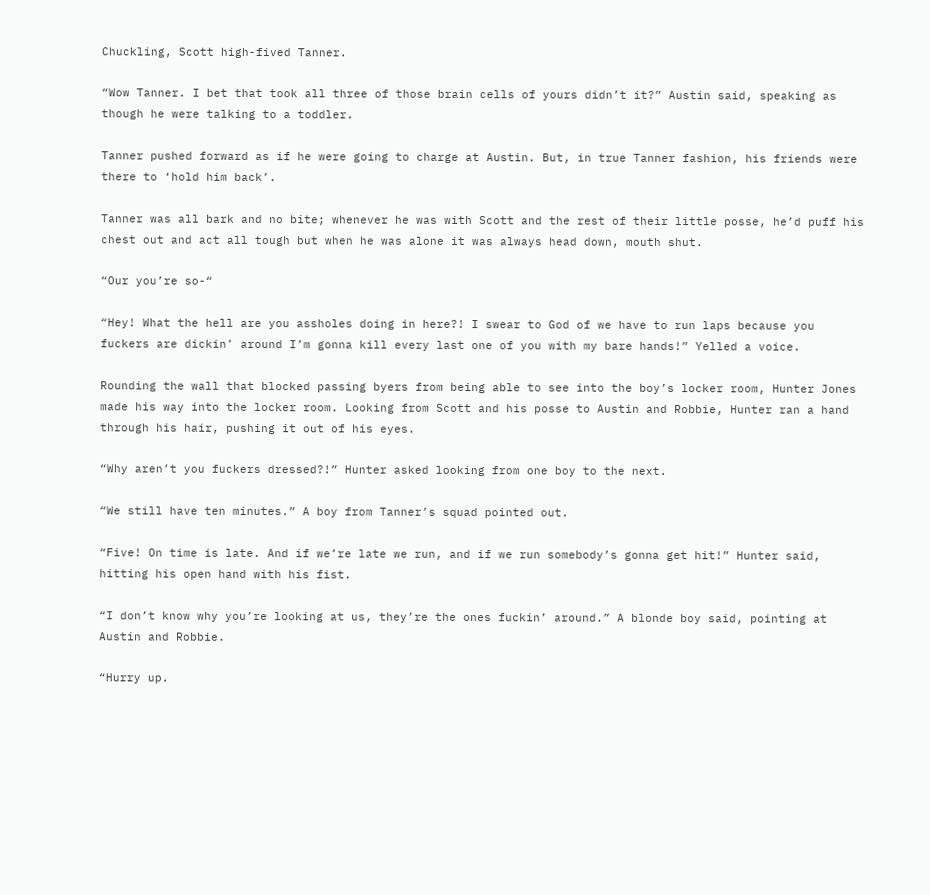Chuckling, Scott high-fived Tanner.

“Wow Tanner. I bet that took all three of those brain cells of yours didn’t it?” Austin said, speaking as though he were talking to a toddler.

Tanner pushed forward as if he were going to charge at Austin. But, in true Tanner fashion, his friends were there to ‘hold him back’.

Tanner was all bark and no bite; whenever he was with Scott and the rest of their little posse, he’d puff his chest out and act all tough but when he was alone it was always head down, mouth shut.

“Our you’re so-“

“Hey! What the hell are you assholes doing in here?! I swear to God of we have to run laps because you fuckers are dickin’ around I’m gonna kill every last one of you with my bare hands!” Yelled a voice.

Rounding the wall that blocked passing byers from being able to see into the boy’s locker room, Hunter Jones made his way into the locker room. Looking from Scott and his posse to Austin and Robbie, Hunter ran a hand through his hair, pushing it out of his eyes.

“Why aren’t you fuckers dressed?!” Hunter asked looking from one boy to the next.

“We still have ten minutes.” A boy from Tanner’s squad pointed out.

“Five! On time is late. And if we’re late we run, and if we run somebody’s gonna get hit!” Hunter said, hitting his open hand with his fist.

“I don’t know why you’re looking at us, they’re the ones fuckin’ around.” A blonde boy said, pointing at Austin and Robbie.

“Hurry up.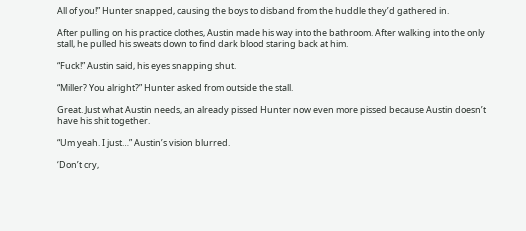All of you!” Hunter snapped, causing the boys to disband from the huddle they’d gathered in.

After pulling on his practice clothes, Austin made his way into the bathroom. After walking into the only stall, he pulled his sweats down to find dark blood staring back at him.

“Fuck!” Austin said, his eyes snapping shut.

“Miller? You alright?” Hunter asked from outside the stall.

Great. Just what Austin needs, an already pissed Hunter now even more pissed because Austin doesn’t have his shit together.

“Um yeah. I just…” Austin’s vision blurred.

‘Don’t cry,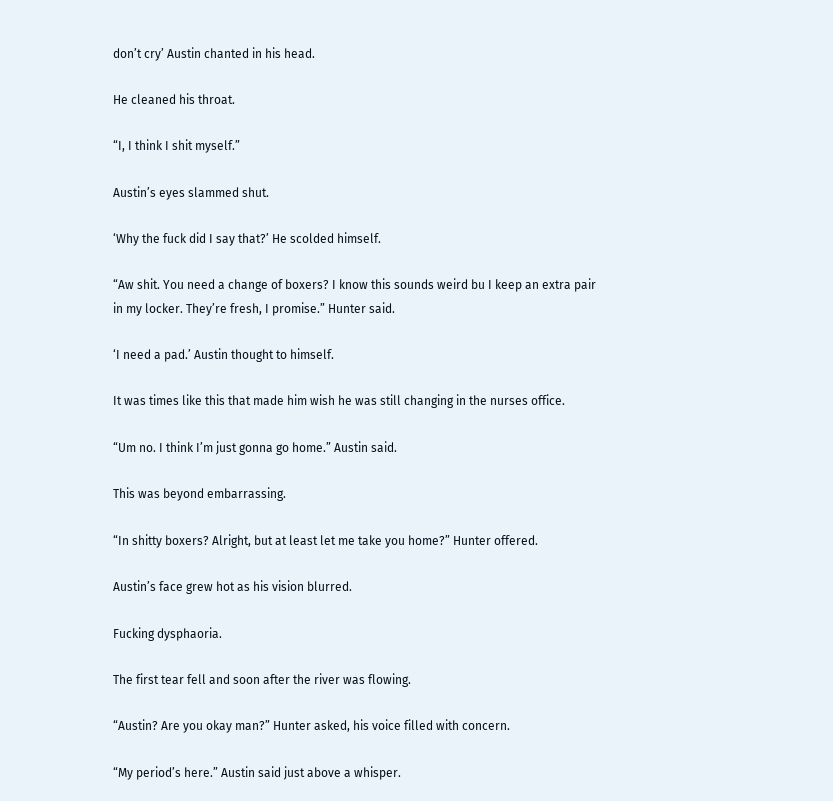don’t cry’ Austin chanted in his head.

He cleaned his throat.

“I, I think I shit myself.”

Austin’s eyes slammed shut.

‘Why the fuck did I say that?’ He scolded himself.

“Aw shit. You need a change of boxers? I know this sounds weird bu I keep an extra pair in my locker. They’re fresh, I promise.” Hunter said.

‘I need a pad.’ Austin thought to himself.

It was times like this that made him wish he was still changing in the nurses office.

“Um no. I think I’m just gonna go home.” Austin said.

This was beyond embarrassing.

“In shitty boxers? Alright, but at least let me take you home?” Hunter offered.

Austin’s face grew hot as his vision blurred.

Fucking dysphaoria.

The first tear fell and soon after the river was flowing.

“Austin? Are you okay man?” Hunter asked, his voice filled with concern.

“My period’s here.” Austin said just above a whisper.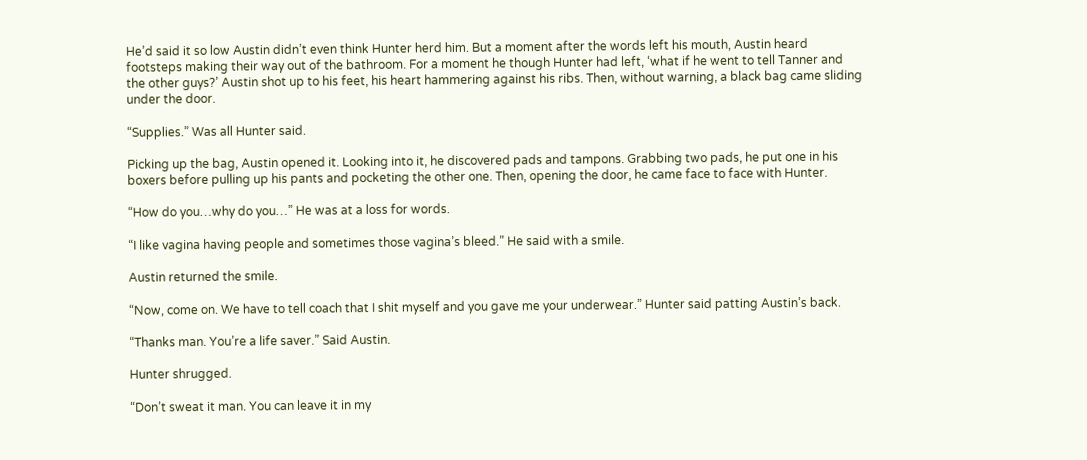He’d said it so low Austin didn’t even think Hunter herd him. But a moment after the words left his mouth, Austin heard footsteps making their way out of the bathroom. For a moment he though Hunter had left, ‘what if he went to tell Tanner and the other guys?’ Austin shot up to his feet, his heart hammering against his ribs. Then, without warning, a black bag came sliding under the door.

“Supplies.” Was all Hunter said.

Picking up the bag, Austin opened it. Looking into it, he discovered pads and tampons. Grabbing two pads, he put one in his boxers before pulling up his pants and pocketing the other one. Then, opening the door, he came face to face with Hunter.

“How do you…why do you…” He was at a loss for words.

“I like vagina having people and sometimes those vagina’s bleed.” He said with a smile.

Austin returned the smile.

“Now, come on. We have to tell coach that I shit myself and you gave me your underwear.” Hunter said patting Austin’s back.

“Thanks man. You’re a life saver.” Said Austin.

Hunter shrugged.

“Don’t sweat it man. You can leave it in my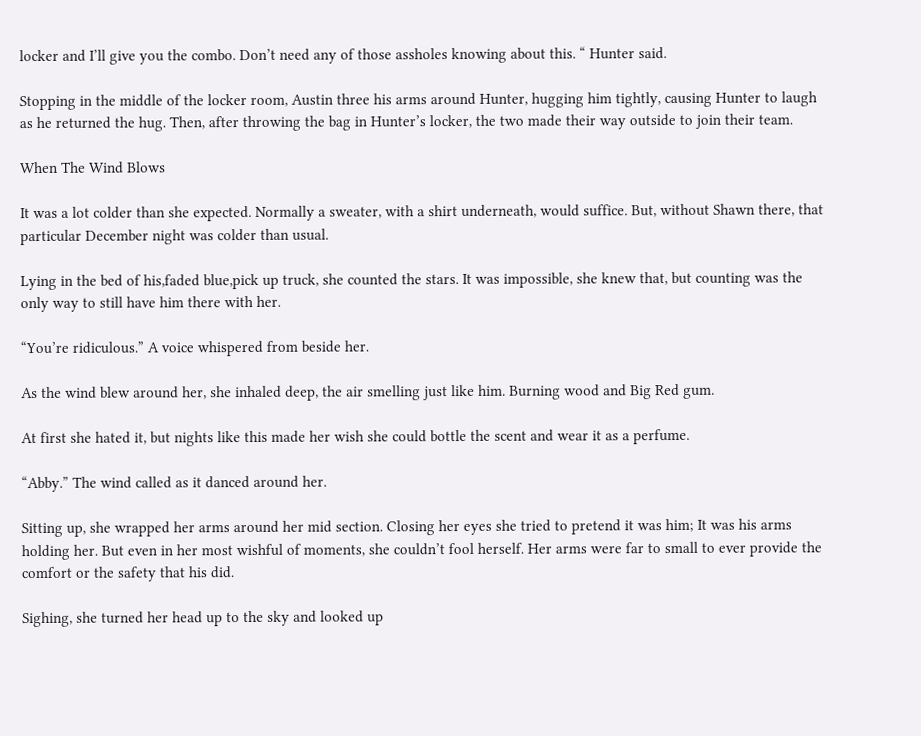locker and I’ll give you the combo. Don’t need any of those assholes knowing about this. “ Hunter said.

Stopping in the middle of the locker room, Austin three his arms around Hunter, hugging him tightly, causing Hunter to laugh as he returned the hug. Then, after throwing the bag in Hunter’s locker, the two made their way outside to join their team.

When The Wind Blows

It was a lot colder than she expected. Normally a sweater, with a shirt underneath, would suffice. But, without Shawn there, that particular December night was colder than usual.

Lying in the bed of his,faded blue,pick up truck, she counted the stars. It was impossible, she knew that, but counting was the only way to still have him there with her.

“You’re ridiculous.” A voice whispered from beside her.

As the wind blew around her, she inhaled deep, the air smelling just like him. Burning wood and Big Red gum.

At first she hated it, but nights like this made her wish she could bottle the scent and wear it as a perfume.

“Abby.” The wind called as it danced around her.

Sitting up, she wrapped her arms around her mid section. Closing her eyes she tried to pretend it was him; It was his arms holding her. But even in her most wishful of moments, she couldn’t fool herself. Her arms were far to small to ever provide the comfort or the safety that his did.

Sighing, she turned her head up to the sky and looked up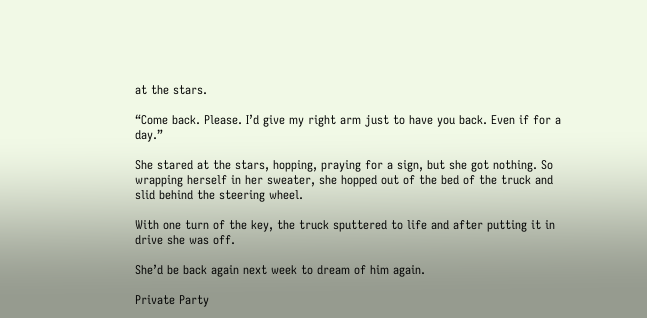at the stars.

“Come back. Please. I’d give my right arm just to have you back. Even if for a day.”

She stared at the stars, hopping, praying for a sign, but she got nothing. So wrapping herself in her sweater, she hopped out of the bed of the truck and slid behind the steering wheel.

With one turn of the key, the truck sputtered to life and after putting it in drive she was off.

She’d be back again next week to dream of him again.

Private Party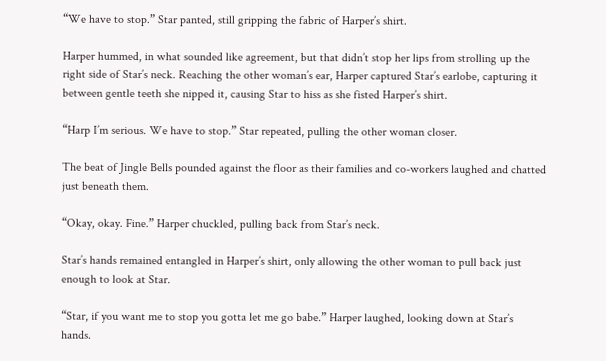“We have to stop.” Star panted, still gripping the fabric of Harper’s shirt.

Harper hummed, in what sounded like agreement, but that didn’t stop her lips from strolling up the right side of Star’s neck. Reaching the other woman’s ear, Harper captured Star’s earlobe, capturing it between gentle teeth she nipped it, causing Star to hiss as she fisted Harper’s shirt.

“Harp I’m serious. We have to stop.” Star repeated, pulling the other woman closer.

The beat of Jingle Bells pounded against the floor as their families and co-workers laughed and chatted just beneath them.

“Okay, okay. Fine.” Harper chuckled, pulling back from Star’s neck.

Star’s hands remained entangled in Harper’s shirt, only allowing the other woman to pull back just enough to look at Star.

“Star, if you want me to stop you gotta let me go babe.” Harper laughed, looking down at Star’s hands.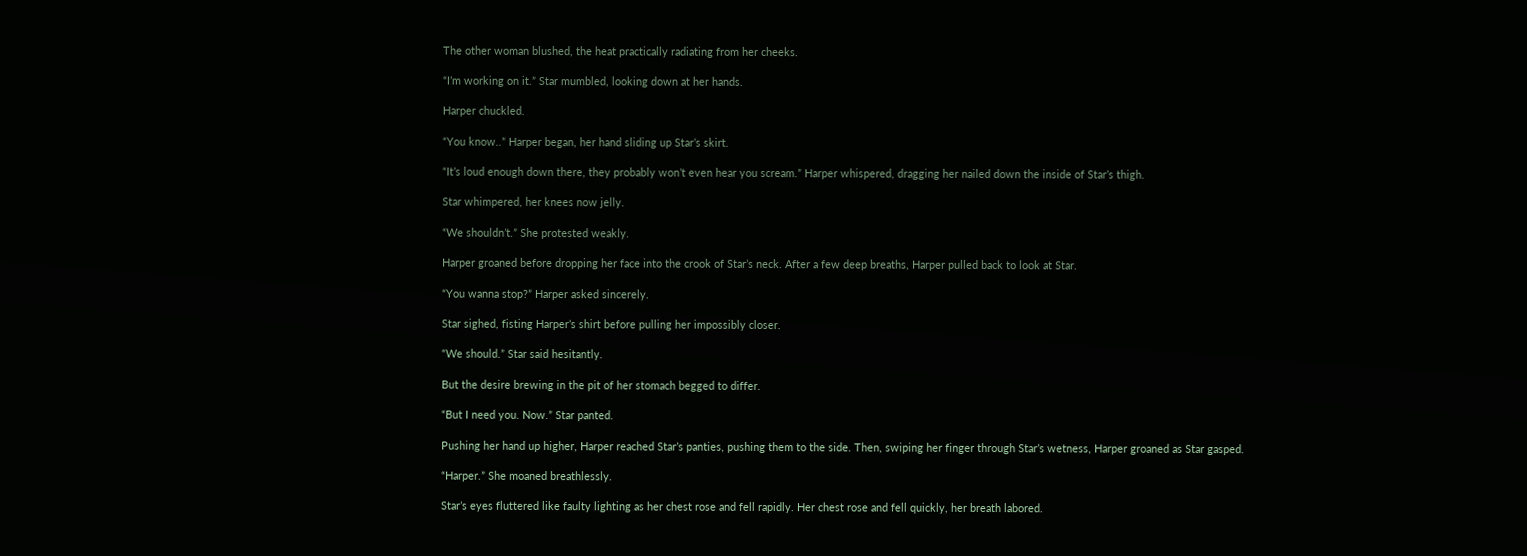The other woman blushed, the heat practically radiating from her cheeks.

“I’m working on it.” Star mumbled, looking down at her hands.

Harper chuckled.

“You know..” Harper began, her hand sliding up Star’s skirt.

“It’s loud enough down there, they probably won’t even hear you scream.” Harper whispered, dragging her nailed down the inside of Star’s thigh.

Star whimpered, her knees now jelly.

“We shouldn’t.” She protested weakly.

Harper groaned before dropping her face into the crook of Star’s neck. After a few deep breaths, Harper pulled back to look at Star.

“You wanna stop?” Harper asked sincerely.

Star sighed, fisting Harper’s shirt before pulling her impossibly closer.

“We should.” Star said hesitantly.

But the desire brewing in the pit of her stomach begged to differ.

“But I need you. Now.” Star panted.

Pushing her hand up higher, Harper reached Star’s panties, pushing them to the side. Then, swiping her finger through Star’s wetness, Harper groaned as Star gasped.

“Harper.” She moaned breathlessly.

Star’s eyes fluttered like faulty lighting as her chest rose and fell rapidly. Her chest rose and fell quickly, her breath labored.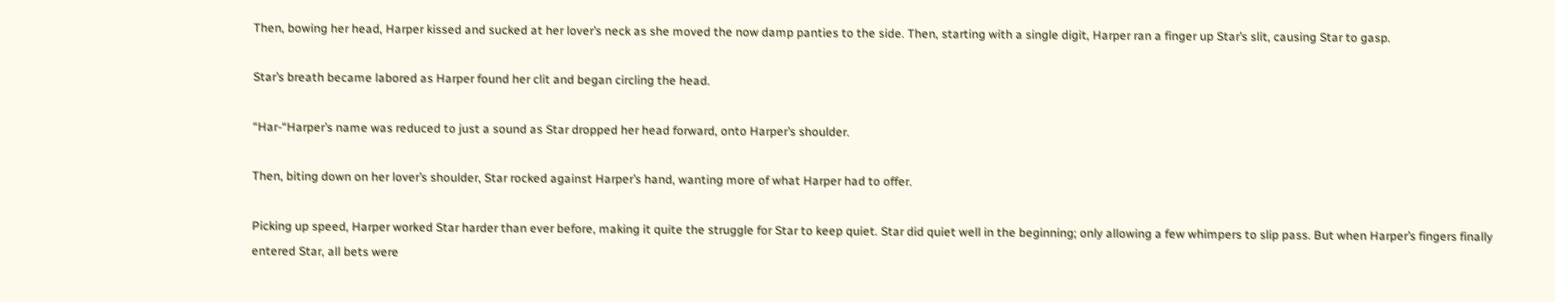Then, bowing her head, Harper kissed and sucked at her lover’s neck as she moved the now damp panties to the side. Then, starting with a single digit, Harper ran a finger up Star’s slit, causing Star to gasp.

Star’s breath became labored as Harper found her clit and began circling the head.

“Har-“Harper’s name was reduced to just a sound as Star dropped her head forward, onto Harper’s shoulder.

Then, biting down on her lover’s shoulder, Star rocked against Harper’s hand, wanting more of what Harper had to offer.

Picking up speed, Harper worked Star harder than ever before, making it quite the struggle for Star to keep quiet. Star did quiet well in the beginning; only allowing a few whimpers to slip pass. But when Harper’s fingers finally entered Star, all bets were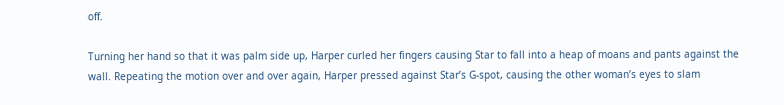off.

Turning her hand so that it was palm side up, Harper curled her fingers causing Star to fall into a heap of moans and pants against the wall. Repeating the motion over and over again, Harper pressed against Star’s G-spot, causing the other woman’s eyes to slam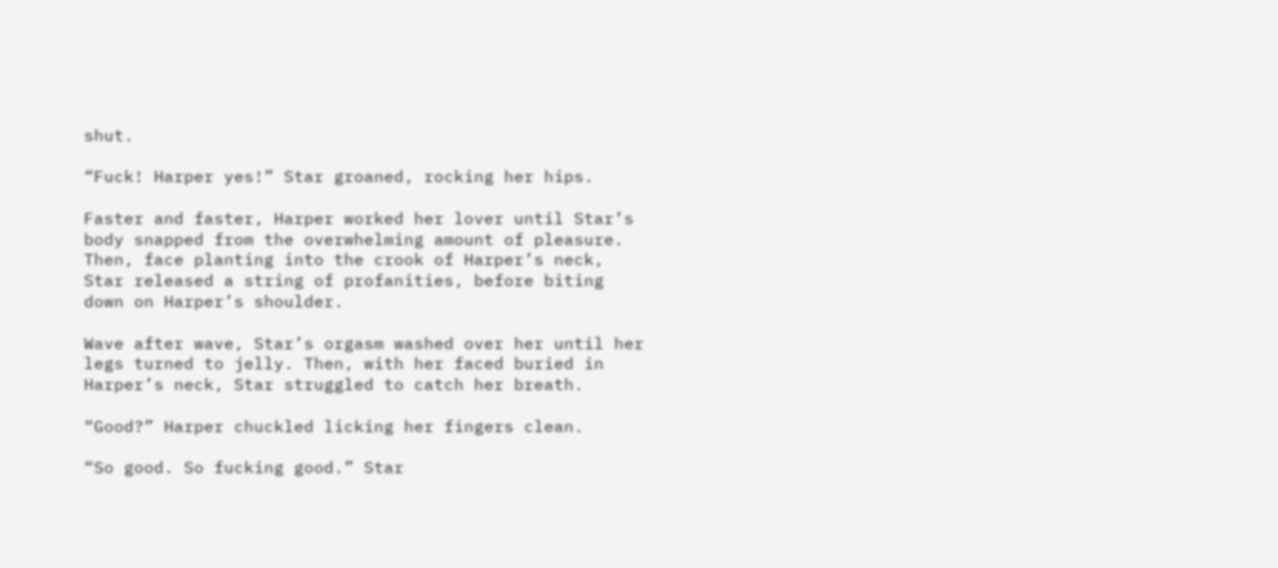shut.

“Fuck! Harper yes!” Star groaned, rocking her hips.

Faster and faster, Harper worked her lover until Star’s body snapped from the overwhelming amount of pleasure. Then, face planting into the crook of Harper’s neck, Star released a string of profanities, before biting down on Harper’s shoulder.

Wave after wave, Star’s orgasm washed over her until her legs turned to jelly. Then, with her faced buried in Harper’s neck, Star struggled to catch her breath.

“Good?” Harper chuckled licking her fingers clean.

“So good. So fucking good.” Star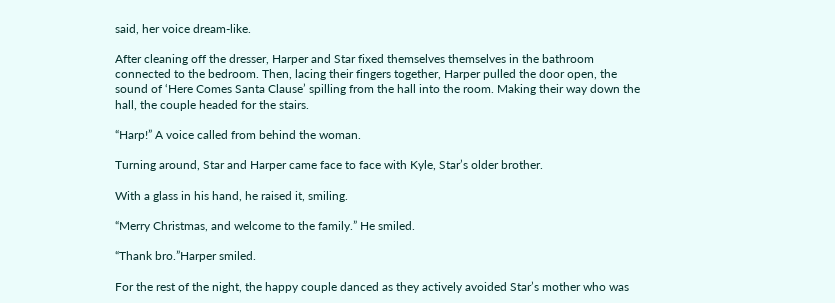said, her voice dream-like.

After cleaning off the dresser, Harper and Star fixed themselves themselves in the bathroom connected to the bedroom. Then, lacing their fingers together, Harper pulled the door open, the sound of ‘Here Comes Santa Clause’ spilling from the hall into the room. Making their way down the hall, the couple headed for the stairs.

“Harp!” A voice called from behind the woman.

Turning around, Star and Harper came face to face with Kyle, Star’s older brother.

With a glass in his hand, he raised it, smiling.

“Merry Christmas, and welcome to the family.” He smiled.

“Thank bro.”Harper smiled.

For the rest of the night, the happy couple danced as they actively avoided Star’s mother who was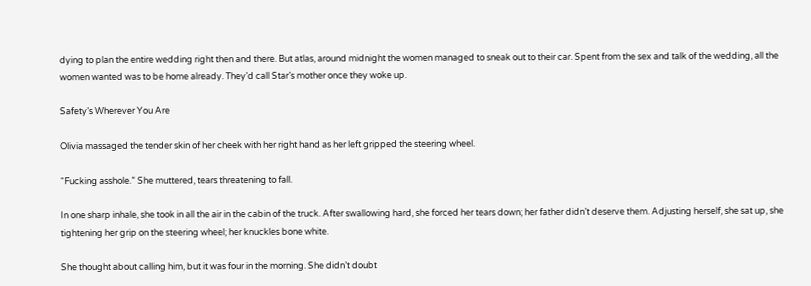dying to plan the entire wedding right then and there. But atlas, around midnight the women managed to sneak out to their car. Spent from the sex and talk of the wedding, all the women wanted was to be home already. They’d call Star’s mother once they woke up.

Safety’s Wherever You Are

Olivia massaged the tender skin of her cheek with her right hand as her left gripped the steering wheel.

“Fucking asshole.” She muttered, tears threatening to fall.

In one sharp inhale, she took in all the air in the cabin of the truck. After swallowing hard, she forced her tears down; her father didn’t deserve them. Adjusting herself, she sat up, she tightening her grip on the steering wheel; her knuckles bone white.

She thought about calling him, but it was four in the morning. She didn’t doubt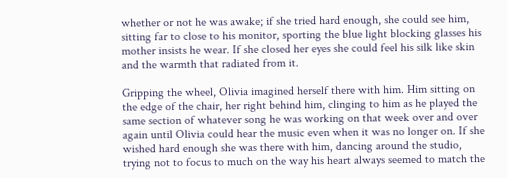whether or not he was awake; if she tried hard enough, she could see him, sitting far to close to his monitor, sporting the blue light blocking glasses his mother insists he wear. If she closed her eyes she could feel his silk like skin and the warmth that radiated from it.

Gripping the wheel, Olivia imagined herself there with him. Him sitting on the edge of the chair, her right behind him, clinging to him as he played the same section of whatever song he was working on that week over and over again until Olivia could hear the music even when it was no longer on. If she wished hard enough she was there with him, dancing around the studio, trying not to focus to much on the way his heart always seemed to match the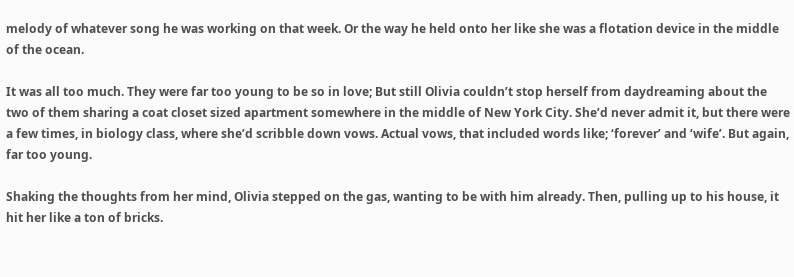melody of whatever song he was working on that week. Or the way he held onto her like she was a flotation device in the middle of the ocean.

It was all too much. They were far too young to be so in love; But still Olivia couldn’t stop herself from daydreaming about the two of them sharing a coat closet sized apartment somewhere in the middle of New York City. She’d never admit it, but there were a few times, in biology class, where she’d scribble down vows. Actual vows, that included words like; ‘forever’ and ‘wife’. But again, far too young.

Shaking the thoughts from her mind, Olivia stepped on the gas, wanting to be with him already. Then, pulling up to his house, it hit her like a ton of bricks.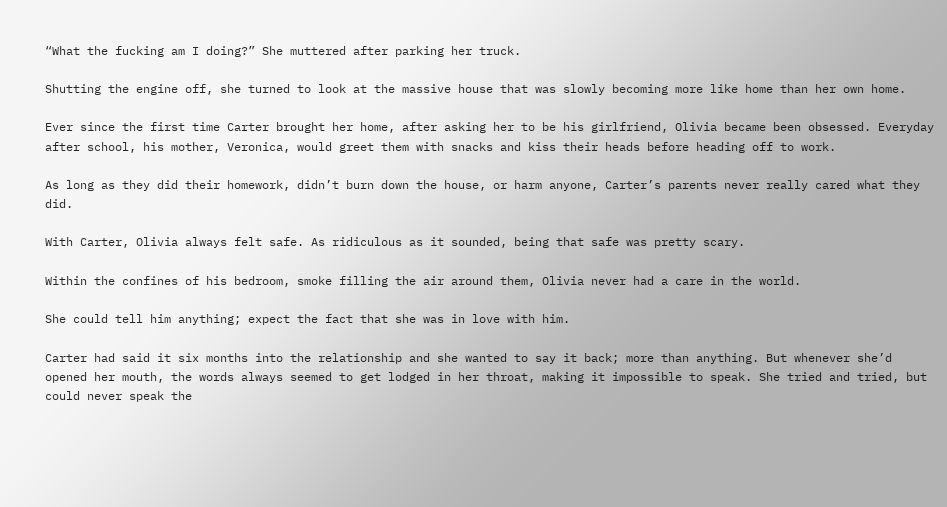“What the fucking am I doing?” She muttered after parking her truck.

Shutting the engine off, she turned to look at the massive house that was slowly becoming more like home than her own home.

Ever since the first time Carter brought her home, after asking her to be his girlfriend, Olivia became been obsessed. Everyday after school, his mother, Veronica, would greet them with snacks and kiss their heads before heading off to work.

As long as they did their homework, didn’t burn down the house, or harm anyone, Carter’s parents never really cared what they did.

With Carter, Olivia always felt safe. As ridiculous as it sounded, being that safe was pretty scary.

Within the confines of his bedroom, smoke filling the air around them, Olivia never had a care in the world.

She could tell him anything; expect the fact that she was in love with him.

Carter had said it six months into the relationship and she wanted to say it back; more than anything. But whenever she’d opened her mouth, the words always seemed to get lodged in her throat, making it impossible to speak. She tried and tried, but could never speak the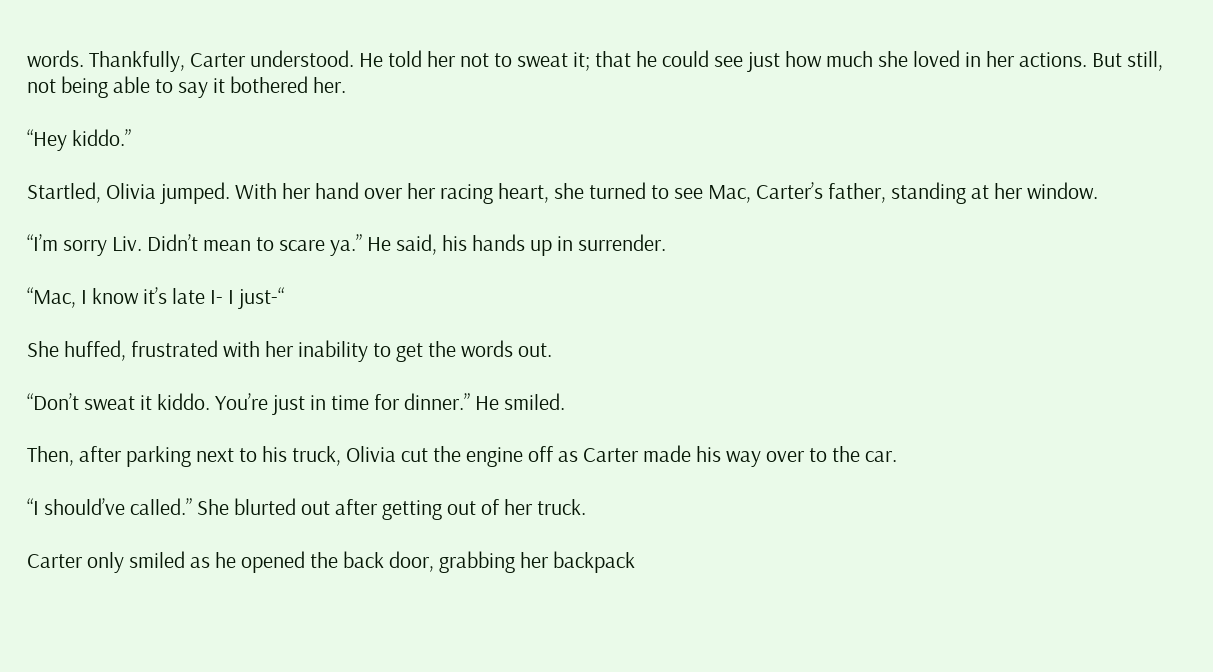words. Thankfully, Carter understood. He told her not to sweat it; that he could see just how much she loved in her actions. But still, not being able to say it bothered her.

“Hey kiddo.”

Startled, Olivia jumped. With her hand over her racing heart, she turned to see Mac, Carter’s father, standing at her window.

“I’m sorry Liv. Didn’t mean to scare ya.” He said, his hands up in surrender.

“Mac, I know it’s late I- I just-“

She huffed, frustrated with her inability to get the words out.

“Don’t sweat it kiddo. You’re just in time for dinner.” He smiled.

Then, after parking next to his truck, Olivia cut the engine off as Carter made his way over to the car.

“I should’ve called.” She blurted out after getting out of her truck.

Carter only smiled as he opened the back door, grabbing her backpack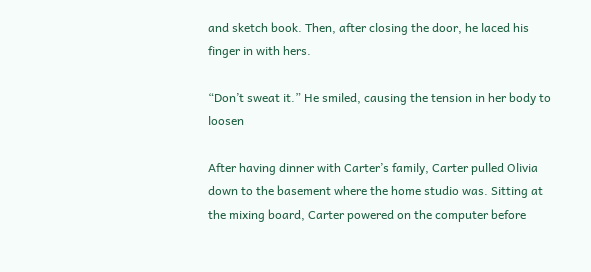and sketch book. Then, after closing the door, he laced his finger in with hers.

“Don’t sweat it.” He smiled, causing the tension in her body to loosen

After having dinner with Carter’s family, Carter pulled Olivia down to the basement where the home studio was. Sitting at the mixing board, Carter powered on the computer before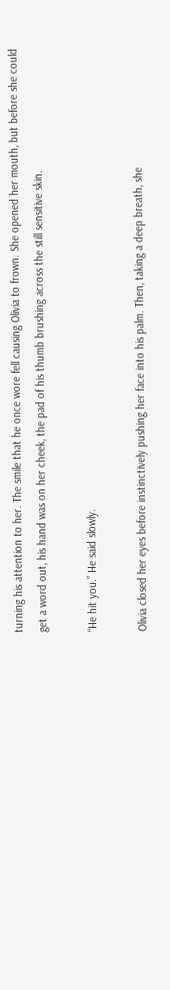turning his attention to her. The smile that he once wore fell causing Olivia to frown. She opened her mouth, but before she could get a word out, his hand was on her cheek, the pad of his thumb brushing across the still sensitive skin.

“He hit you.” He said slowly.

Olivia closed her eyes before instinctively pushing her face into his palm. Then, taking a deep breath, she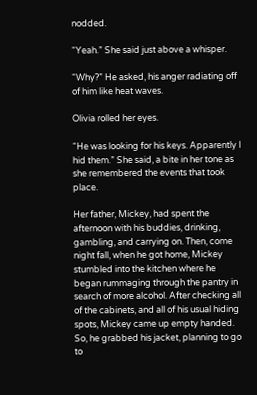nodded.

“Yeah.” She said just above a whisper.

“Why?” He asked, his anger radiating off of him like heat waves.

Olivia rolled her eyes.

“He was looking for his keys. Apparently I hid them.” She said, a bite in her tone as she remembered the events that took place.

Her father, Mickey, had spent the afternoon with his buddies, drinking, gambling, and carrying on. Then, come night fall, when he got home, Mickey stumbled into the kitchen where he began rummaging through the pantry in search of more alcohol. After checking all of the cabinets, and all of his usual hiding spots, Mickey came up empty handed. So, he grabbed his jacket, planning to go to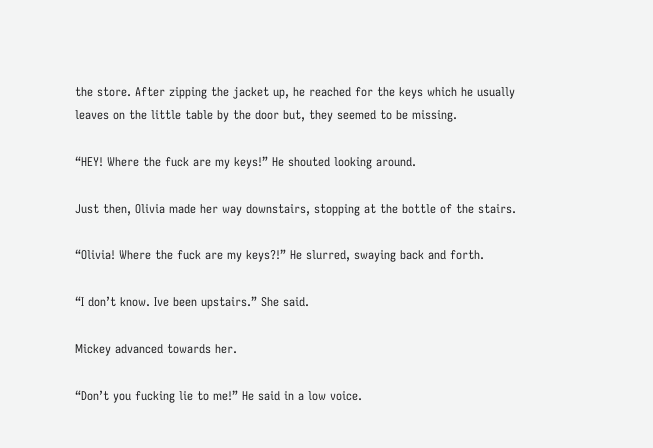the store. After zipping the jacket up, he reached for the keys which he usually leaves on the little table by the door but, they seemed to be missing.

“HEY! Where the fuck are my keys!” He shouted looking around.

Just then, Olivia made her way downstairs, stopping at the bottle of the stairs.

“Olivia! Where the fuck are my keys?!” He slurred, swaying back and forth.

“I don’t know. Ive been upstairs.” She said.

Mickey advanced towards her.

“Don’t you fucking lie to me!” He said in a low voice.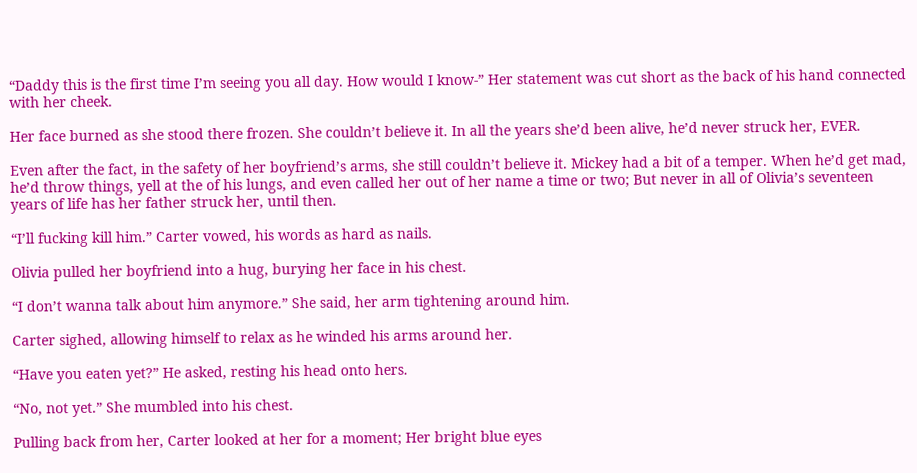“Daddy this is the first time I’m seeing you all day. How would I know-” Her statement was cut short as the back of his hand connected with her cheek.

Her face burned as she stood there frozen. She couldn’t believe it. In all the years she’d been alive, he’d never struck her, EVER.

Even after the fact, in the safety of her boyfriend’s arms, she still couldn’t believe it. Mickey had a bit of a temper. When he’d get mad, he’d throw things, yell at the of his lungs, and even called her out of her name a time or two; But never in all of Olivia’s seventeen years of life has her father struck her, until then.

“I’ll fucking kill him.” Carter vowed, his words as hard as nails.

Olivia pulled her boyfriend into a hug, burying her face in his chest.

“I don’t wanna talk about him anymore.” She said, her arm tightening around him.

Carter sighed, allowing himself to relax as he winded his arms around her.

“Have you eaten yet?” He asked, resting his head onto hers.

“No, not yet.” She mumbled into his chest.

Pulling back from her, Carter looked at her for a moment; Her bright blue eyes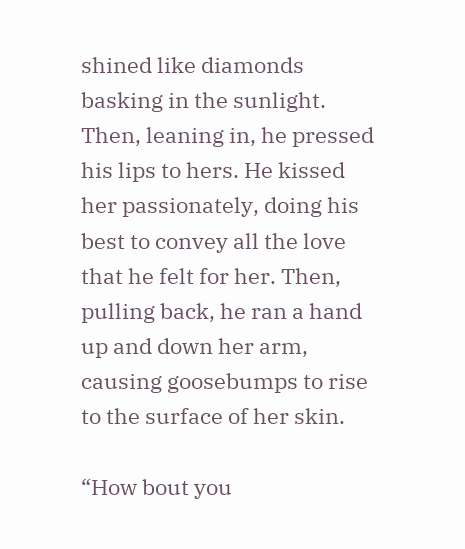shined like diamonds basking in the sunlight. Then, leaning in, he pressed his lips to hers. He kissed her passionately, doing his best to convey all the love that he felt for her. Then, pulling back, he ran a hand up and down her arm, causing goosebumps to rise to the surface of her skin.

“How bout you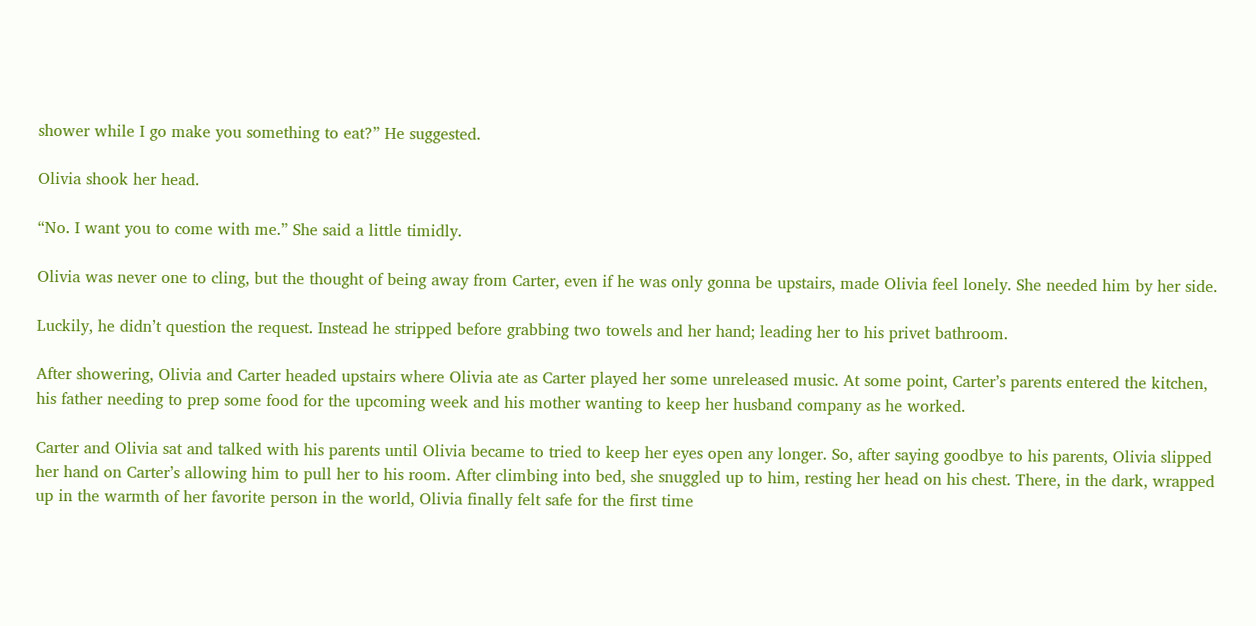shower while I go make you something to eat?” He suggested.

Olivia shook her head.

“No. I want you to come with me.” She said a little timidly.

Olivia was never one to cling, but the thought of being away from Carter, even if he was only gonna be upstairs, made Olivia feel lonely. She needed him by her side.

Luckily, he didn’t question the request. Instead he stripped before grabbing two towels and her hand; leading her to his privet bathroom.

After showering, Olivia and Carter headed upstairs where Olivia ate as Carter played her some unreleased music. At some point, Carter’s parents entered the kitchen, his father needing to prep some food for the upcoming week and his mother wanting to keep her husband company as he worked.

Carter and Olivia sat and talked with his parents until Olivia became to tried to keep her eyes open any longer. So, after saying goodbye to his parents, Olivia slipped her hand on Carter’s allowing him to pull her to his room. After climbing into bed, she snuggled up to him, resting her head on his chest. There, in the dark, wrapped up in the warmth of her favorite person in the world, Olivia finally felt safe for the first time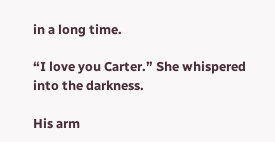in a long time.

“I love you Carter.” She whispered into the darkness.

His arm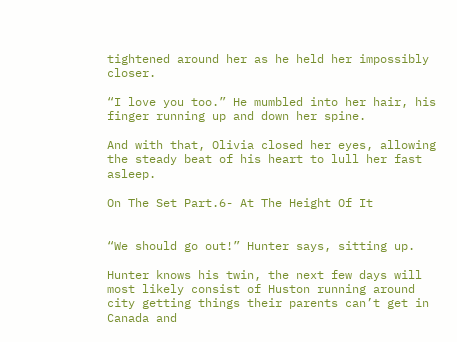tightened around her as he held her impossibly closer.

“I love you too.” He mumbled into her hair, his finger running up and down her spine.

And with that, Olivia closed her eyes, allowing the steady beat of his heart to lull her fast asleep.

On The Set Part.6- At The Height Of It


“We should go out!” Hunter says, sitting up.

Hunter knows his twin, the next few days will most likely consist of Huston running around city getting things their parents can’t get in Canada and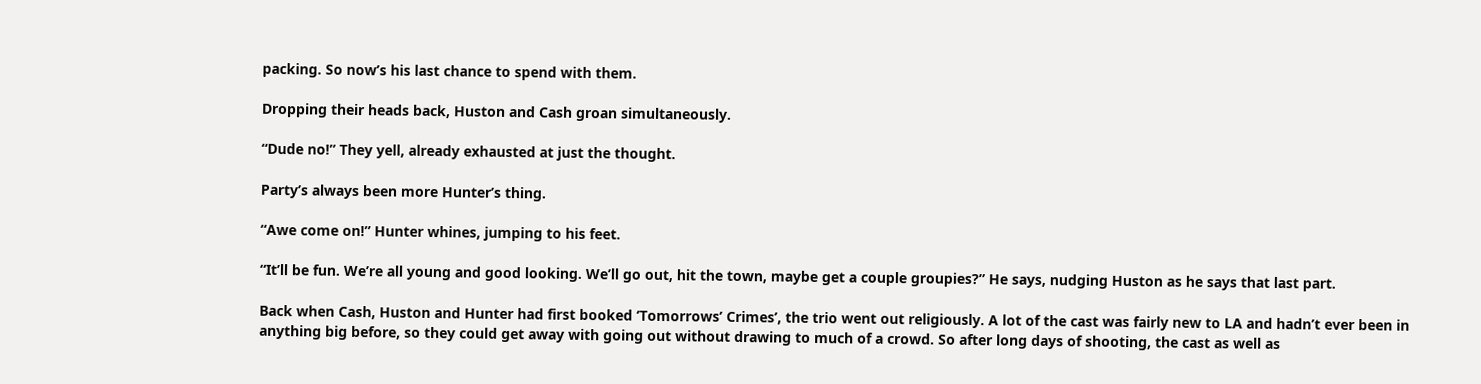packing. So now’s his last chance to spend with them.

Dropping their heads back, Huston and Cash groan simultaneously.

“Dude no!” They yell, already exhausted at just the thought.

Party’s always been more Hunter’s thing.

“Awe come on!” Hunter whines, jumping to his feet.

“It’ll be fun. We’re all young and good looking. We’ll go out, hit the town, maybe get a couple groupies?” He says, nudging Huston as he says that last part.

Back when Cash, Huston and Hunter had first booked ‘Tomorrows’ Crimes’, the trio went out religiously. A lot of the cast was fairly new to LA and hadn’t ever been in anything big before, so they could get away with going out without drawing to much of a crowd. So after long days of shooting, the cast as well as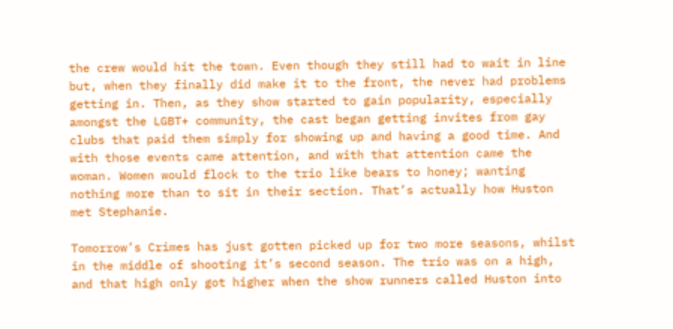the crew would hit the town. Even though they still had to wait in line but, when they finally did make it to the front, the never had problems getting in. Then, as they show started to gain popularity, especially amongst the LGBT+ community, the cast began getting invites from gay clubs that paid them simply for showing up and having a good time. And with those events came attention, and with that attention came the woman. Women would flock to the trio like bears to honey; wanting nothing more than to sit in their section. That’s actually how Huston met Stephanie.

Tomorrow’s Crimes has just gotten picked up for two more seasons, whilst in the middle of shooting it’s second season. The trio was on a high, and that high only got higher when the show runners called Huston into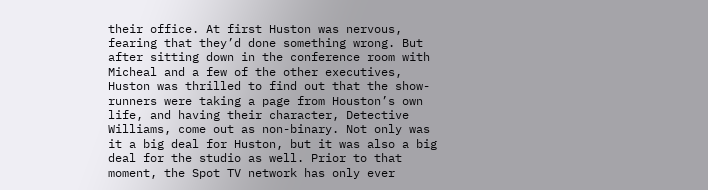their office. At first Huston was nervous, fearing that they’d done something wrong. But after sitting down in the conference room with Micheal and a few of the other executives, Huston was thrilled to find out that the show-runners were taking a page from Houston’s own life, and having their character, Detective Williams, come out as non-binary. Not only was it a big deal for Huston, but it was also a big deal for the studio as well. Prior to that moment, the Spot TV network has only ever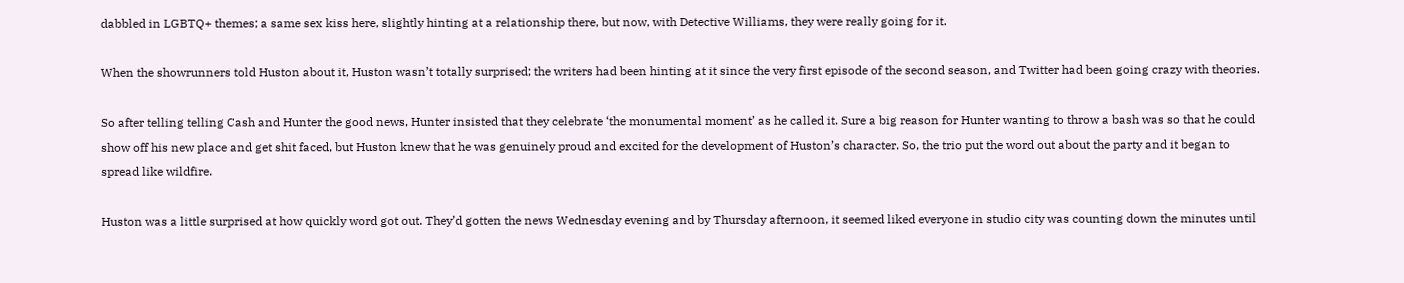dabbled in LGBTQ+ themes; a same sex kiss here, slightly hinting at a relationship there, but now, with Detective Williams, they were really going for it.

When the showrunners told Huston about it, Huston wasn’t totally surprised; the writers had been hinting at it since the very first episode of the second season, and Twitter had been going crazy with theories.

So after telling telling Cash and Hunter the good news, Hunter insisted that they celebrate ‘the monumental moment’ as he called it. Sure a big reason for Hunter wanting to throw a bash was so that he could show off his new place and get shit faced, but Huston knew that he was genuinely proud and excited for the development of Huston’s character. So, the trio put the word out about the party and it began to spread like wildfire.

Huston was a little surprised at how quickly word got out. They’d gotten the news Wednesday evening and by Thursday afternoon, it seemed liked everyone in studio city was counting down the minutes until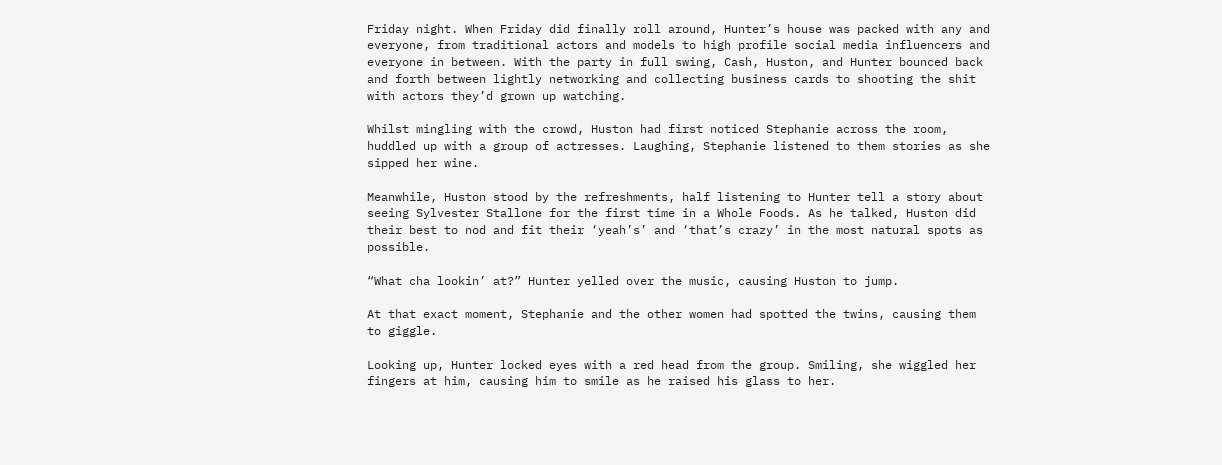Friday night. When Friday did finally roll around, Hunter’s house was packed with any and everyone, from traditional actors and models to high profile social media influencers and everyone in between. With the party in full swing, Cash, Huston, and Hunter bounced back and forth between lightly networking and collecting business cards to shooting the shit with actors they’d grown up watching.

Whilst mingling with the crowd, Huston had first noticed Stephanie across the room, huddled up with a group of actresses. Laughing, Stephanie listened to them stories as she sipped her wine.

Meanwhile, Huston stood by the refreshments, half listening to Hunter tell a story about seeing Sylvester Stallone for the first time in a Whole Foods. As he talked, Huston did their best to nod and fit their ‘yeah’s’ and ‘that’s crazy’ in the most natural spots as possible.

“What cha lookin’ at?” Hunter yelled over the music, causing Huston to jump.

At that exact moment, Stephanie and the other women had spotted the twins, causing them to giggle.

Looking up, Hunter locked eyes with a red head from the group. Smiling, she wiggled her fingers at him, causing him to smile as he raised his glass to her.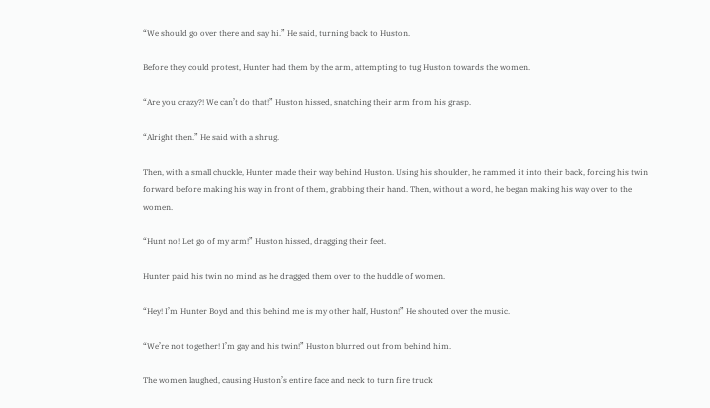“We should go over there and say hi.” He said, turning back to Huston.

Before they could protest, Hunter had them by the arm, attempting to tug Huston towards the women.

“Are you crazy?! We can’t do that!” Huston hissed, snatching their arm from his grasp.

“Alright then.” He said with a shrug.

Then, with a small chuckle, Hunter made their way behind Huston. Using his shoulder, he rammed it into their back, forcing his twin forward before making his way in front of them, grabbing their hand. Then, without a word, he began making his way over to the women.

“Hunt no! Let go of my arm!” Huston hissed, dragging their feet.

Hunter paid his twin no mind as he dragged them over to the huddle of women.

“Hey! I’m Hunter Boyd and this behind me is my other half, Huston!” He shouted over the music.

“We’re not together! I’m gay and his twin!” Huston blurred out from behind him.

The women laughed, causing Huston’s entire face and neck to turn fire truck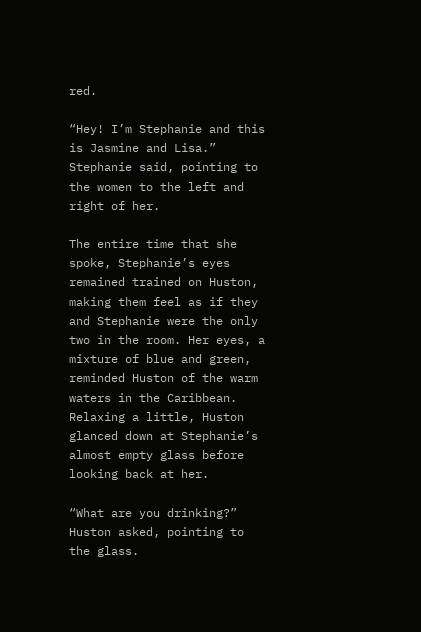red.

“Hey! I’m Stephanie and this is Jasmine and Lisa.” Stephanie said, pointing to the women to the left and right of her.

The entire time that she spoke, Stephanie’s eyes remained trained on Huston, making them feel as if they and Stephanie were the only two in the room. Her eyes, a mixture of blue and green, reminded Huston of the warm waters in the Caribbean. Relaxing a little, Huston glanced down at Stephanie’s almost empty glass before looking back at her.

“What are you drinking?” Huston asked, pointing to the glass.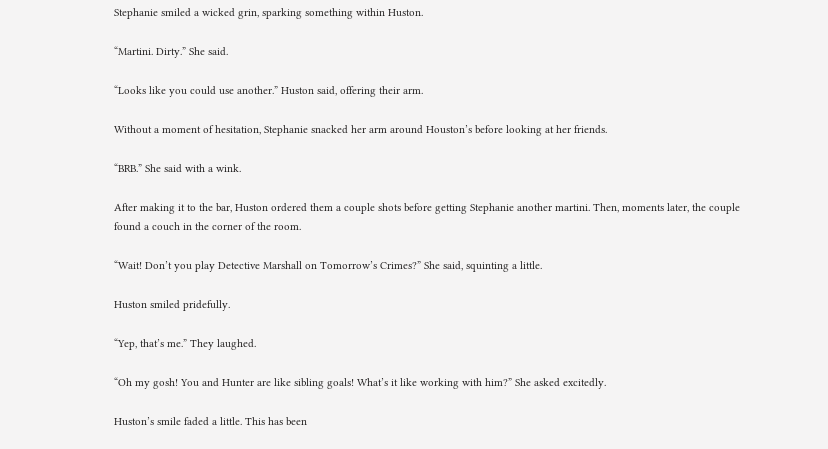Stephanie smiled a wicked grin, sparking something within Huston.

“Martini. Dirty.” She said.

“Looks like you could use another.” Huston said, offering their arm.

Without a moment of hesitation, Stephanie snacked her arm around Houston’s before looking at her friends.

“BRB.” She said with a wink.

After making it to the bar, Huston ordered them a couple shots before getting Stephanie another martini. Then, moments later, the couple found a couch in the corner of the room.

“Wait! Don’t you play Detective Marshall on Tomorrow’s Crimes?” She said, squinting a little.

Huston smiled pridefully.

“Yep, that’s me.” They laughed.

“Oh my gosh! You and Hunter are like sibling goals! What’s it like working with him?” She asked excitedly.

Huston’s smile faded a little. This has been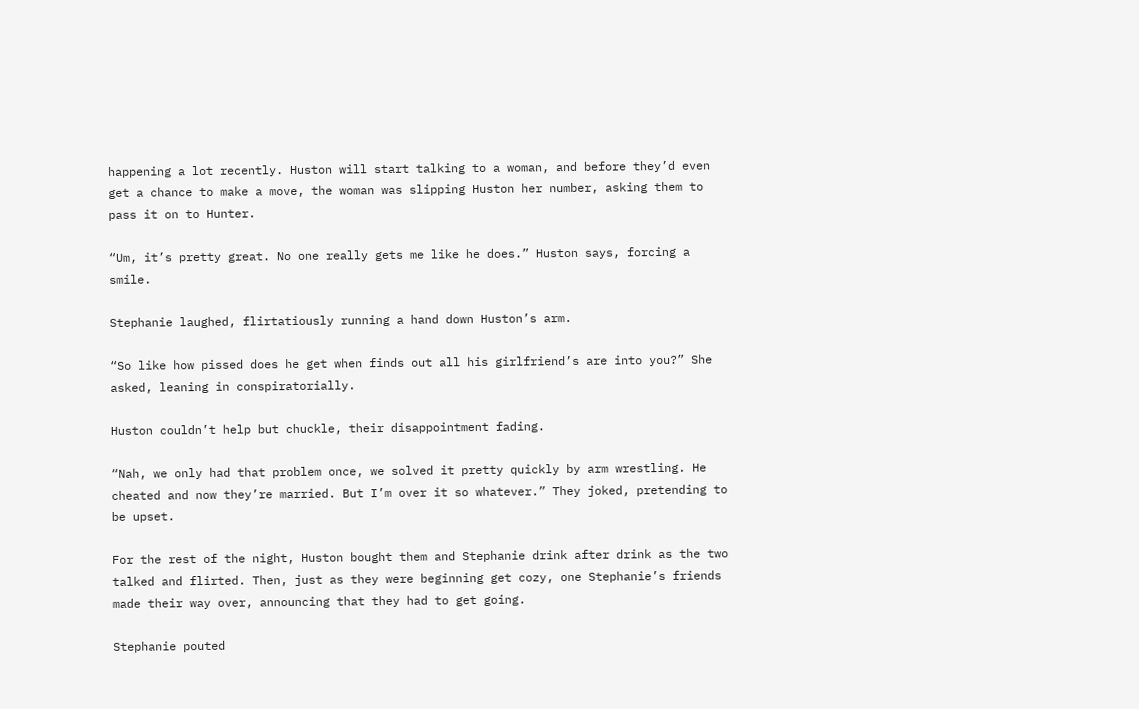happening a lot recently. Huston will start talking to a woman, and before they’d even get a chance to make a move, the woman was slipping Huston her number, asking them to pass it on to Hunter.

“Um, it’s pretty great. No one really gets me like he does.” Huston says, forcing a smile.

Stephanie laughed, flirtatiously running a hand down Huston’s arm.

“So like how pissed does he get when finds out all his girlfriend’s are into you?” She asked, leaning in conspiratorially.

Huston couldn’t help but chuckle, their disappointment fading.

“Nah, we only had that problem once, we solved it pretty quickly by arm wrestling. He cheated and now they’re married. But I’m over it so whatever.” They joked, pretending to be upset.

For the rest of the night, Huston bought them and Stephanie drink after drink as the two talked and flirted. Then, just as they were beginning get cozy, one Stephanie’s friends made their way over, announcing that they had to get going.

Stephanie pouted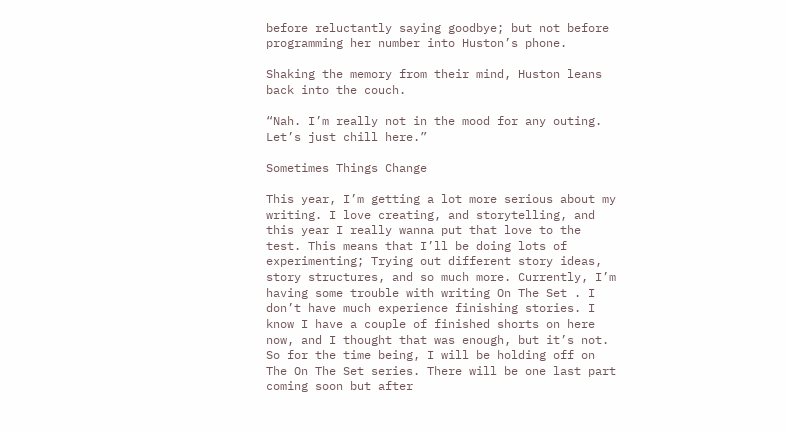before reluctantly saying goodbye; but not before programming her number into Huston’s phone.

Shaking the memory from their mind, Huston leans back into the couch.

“Nah. I’m really not in the mood for any outing. Let’s just chill here.”

Sometimes Things Change

This year, I’m getting a lot more serious about my writing. I love creating, and storytelling, and this year I really wanna put that love to the test. This means that I’ll be doing lots of experimenting; Trying out different story ideas, story structures, and so much more. Currently, I’m having some trouble with writing On The Set . I don’t have much experience finishing stories. I know I have a couple of finished shorts on here now, and I thought that was enough, but it’s not. So for the time being, I will be holding off on The On The Set series. There will be one last part coming soon but after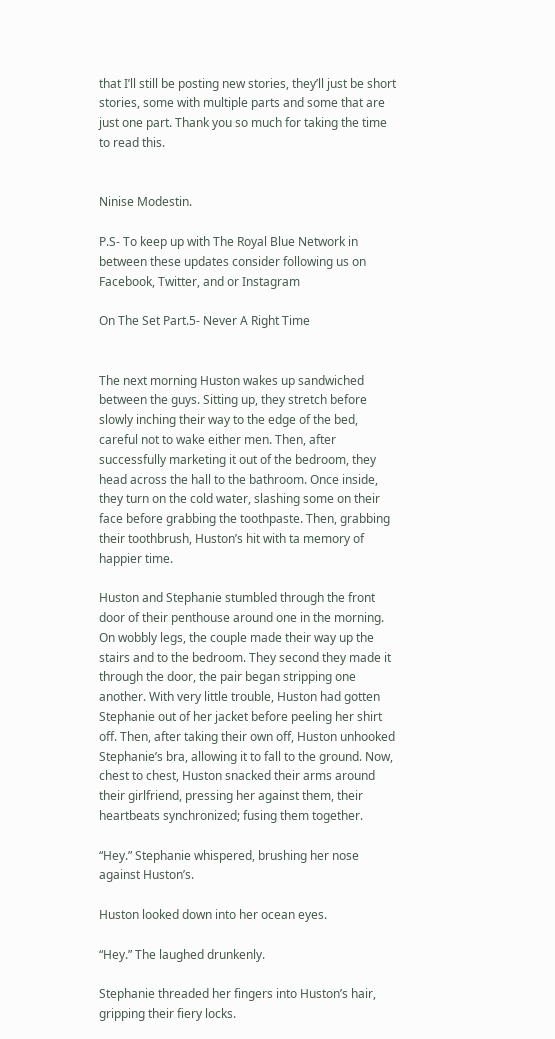that I’ll still be posting new stories, they’ll just be short stories, some with multiple parts and some that are just one part. Thank you so much for taking the time to read this.


Ninise Modestin.

P.S- To keep up with The Royal Blue Network in between these updates consider following us on Facebook, Twitter, and or Instagram

On The Set Part.5- Never A Right Time


The next morning Huston wakes up sandwiched between the guys. Sitting up, they stretch before slowly inching their way to the edge of the bed, careful not to wake either men. Then, after successfully marketing it out of the bedroom, they head across the hall to the bathroom. Once inside, they turn on the cold water, slashing some on their face before grabbing the toothpaste. Then, grabbing their toothbrush, Huston’s hit with ta memory of happier time.

Huston and Stephanie stumbled through the front door of their penthouse around one in the morning. On wobbly legs, the couple made their way up the stairs and to the bedroom. They second they made it through the door, the pair began stripping one another. With very little trouble, Huston had gotten Stephanie out of her jacket before peeling her shirt off. Then, after taking their own off, Huston unhooked Stephanie’s bra, allowing it to fall to the ground. Now, chest to chest, Huston snacked their arms around their girlfriend, pressing her against them, their heartbeats synchronized; fusing them together.

“Hey.” Stephanie whispered, brushing her nose against Huston’s.

Huston looked down into her ocean eyes.

“Hey.” The laughed drunkenly.

Stephanie threaded her fingers into Huston’s hair, gripping their fiery locks.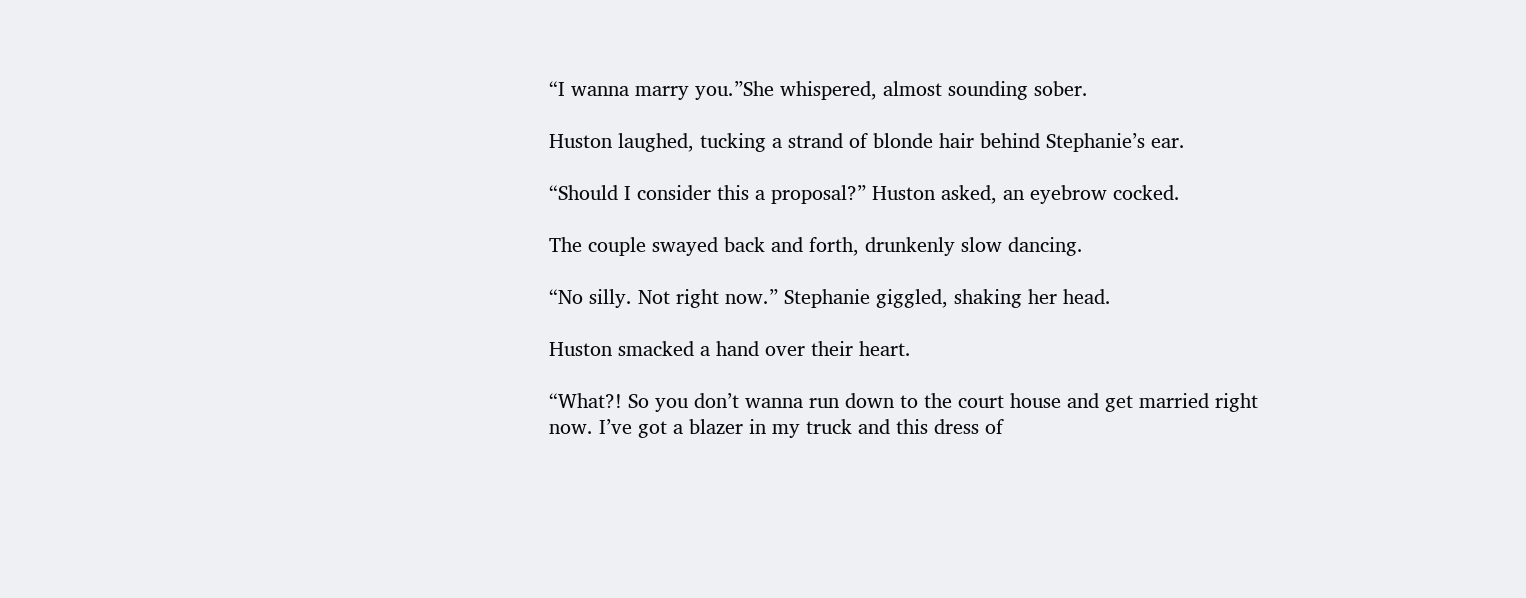“I wanna marry you.”She whispered, almost sounding sober.

Huston laughed, tucking a strand of blonde hair behind Stephanie’s ear.

“Should I consider this a proposal?” Huston asked, an eyebrow cocked.

The couple swayed back and forth, drunkenly slow dancing.

“No silly. Not right now.” Stephanie giggled, shaking her head.

Huston smacked a hand over their heart.

“What?! So you don’t wanna run down to the court house and get married right now. I’ve got a blazer in my truck and this dress of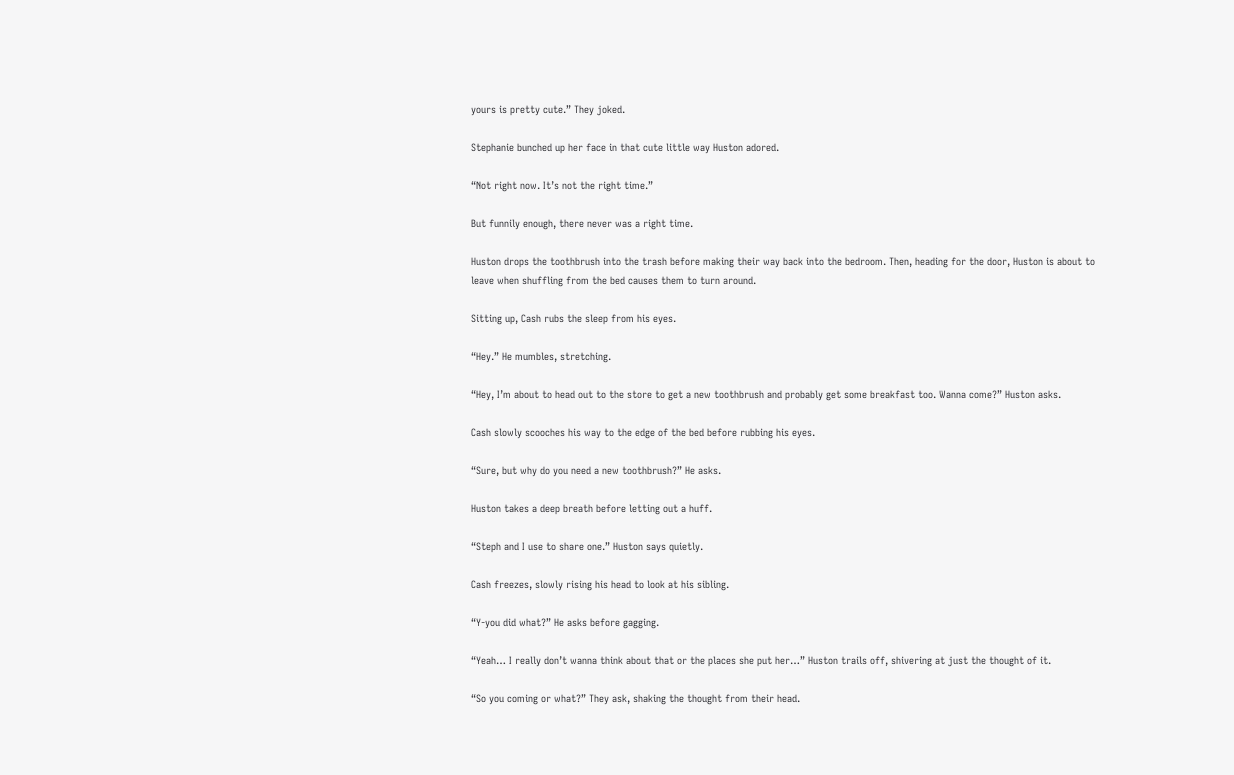yours is pretty cute.” They joked.

Stephanie bunched up her face in that cute little way Huston adored.

“Not right now. It’s not the right time.”

But funnily enough, there never was a right time.

Huston drops the toothbrush into the trash before making their way back into the bedroom. Then, heading for the door, Huston is about to leave when shuffling from the bed causes them to turn around.

Sitting up, Cash rubs the sleep from his eyes.

“Hey.” He mumbles, stretching.

“Hey, I’m about to head out to the store to get a new toothbrush and probably get some breakfast too. Wanna come?” Huston asks.

Cash slowly scooches his way to the edge of the bed before rubbing his eyes.

“Sure, but why do you need a new toothbrush?” He asks.

Huston takes a deep breath before letting out a huff.

“Steph and I use to share one.” Huston says quietly.

Cash freezes, slowly rising his head to look at his sibling.

“Y-you did what?” He asks before gagging.

“Yeah… I really don’t wanna think about that or the places she put her…” Huston trails off, shivering at just the thought of it.

“So you coming or what?” They ask, shaking the thought from their head.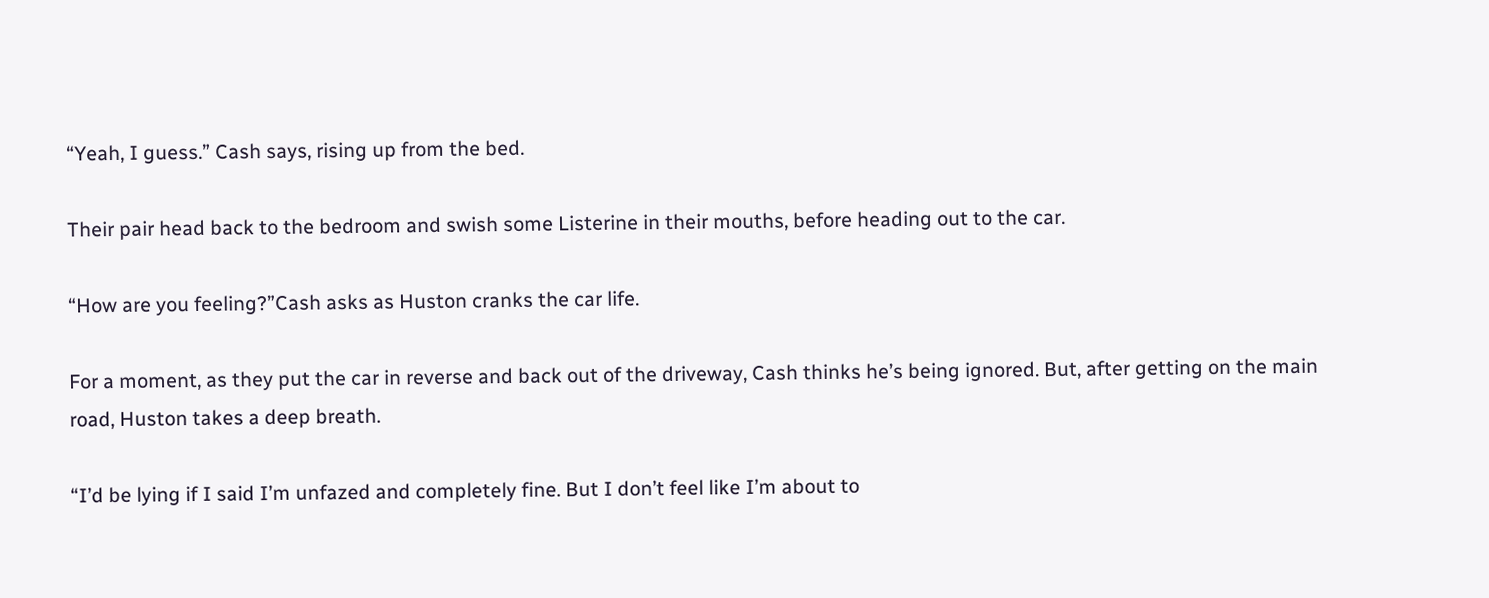“Yeah, I guess.” Cash says, rising up from the bed.

Their pair head back to the bedroom and swish some Listerine in their mouths, before heading out to the car.

“How are you feeling?”Cash asks as Huston cranks the car life.

For a moment, as they put the car in reverse and back out of the driveway, Cash thinks he’s being ignored. But, after getting on the main road, Huston takes a deep breath.

“I’d be lying if I said I’m unfazed and completely fine. But I don’t feel like I’m about to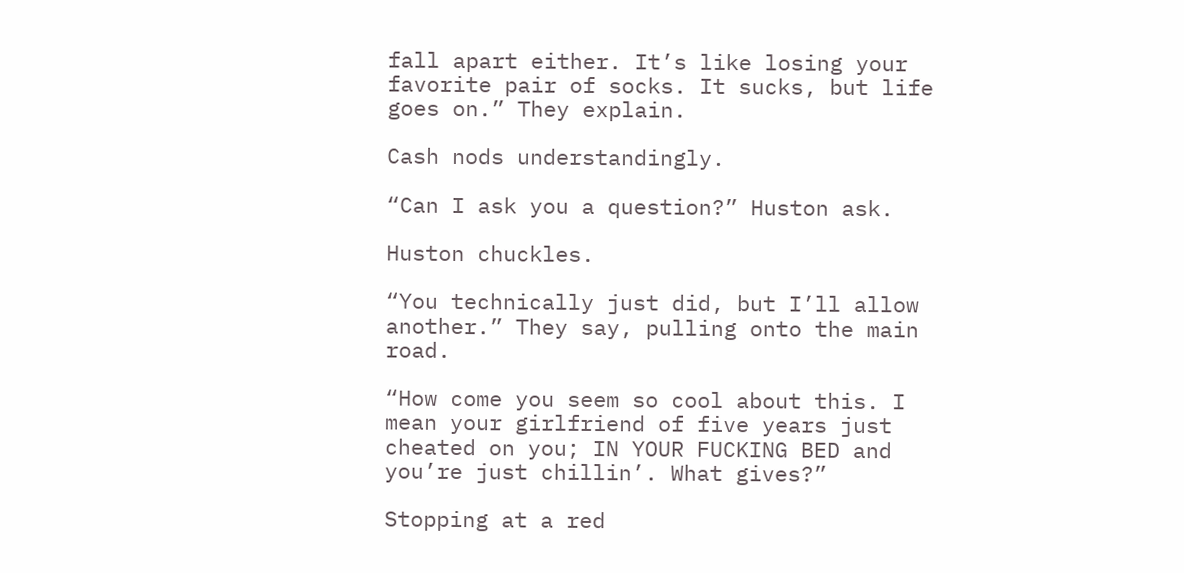fall apart either. It’s like losing your favorite pair of socks. It sucks, but life goes on.” They explain.

Cash nods understandingly.

“Can I ask you a question?” Huston ask.

Huston chuckles.

“You technically just did, but I’ll allow another.” They say, pulling onto the main road.

“How come you seem so cool about this. I mean your girlfriend of five years just cheated on you; IN YOUR FUCKING BED and you’re just chillin’. What gives?”

Stopping at a red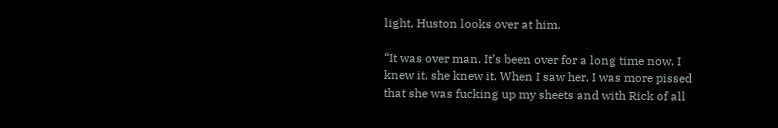light, Huston looks over at him.

“It was over man. It’s been over for a long time now. I knew it, she knew it. When I saw her, I was more pissed that she was fucking up my sheets and with Rick of all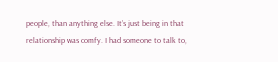people, than anything else. It’s just being in that relationship was comfy. I had someone to talk to,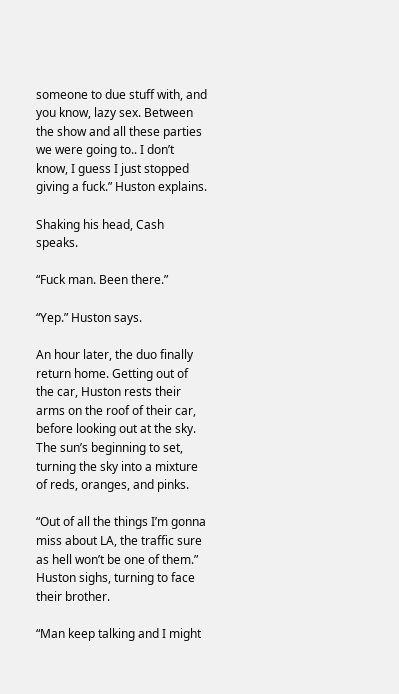someone to due stuff with, and you know, lazy sex. Between the show and all these parties we were going to.. I don’t know, I guess I just stopped giving a fuck.” Huston explains.

Shaking his head, Cash speaks.

“Fuck man. Been there.”

“Yep.” Huston says.

An hour later, the duo finally return home. Getting out of the car, Huston rests their arms on the roof of their car, before looking out at the sky. The sun’s beginning to set, turning the sky into a mixture of reds, oranges, and pinks.

“Out of all the things I’m gonna miss about LA, the traffic sure as hell won’t be one of them.” Huston sighs, turning to face their brother.

“Man keep talking and I might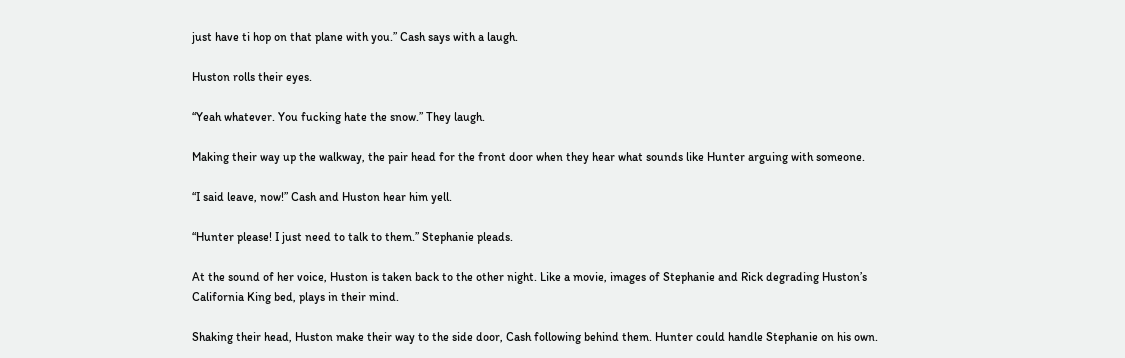just have ti hop on that plane with you.” Cash says with a laugh.

Huston rolls their eyes.

“Yeah whatever. You fucking hate the snow.” They laugh.

Making their way up the walkway, the pair head for the front door when they hear what sounds like Hunter arguing with someone.

“I said leave, now!” Cash and Huston hear him yell.

“Hunter please! I just need to talk to them.” Stephanie pleads.

At the sound of her voice, Huston is taken back to the other night. Like a movie, images of Stephanie and Rick degrading Huston’s California King bed, plays in their mind.

Shaking their head, Huston make their way to the side door, Cash following behind them. Hunter could handle Stephanie on his own.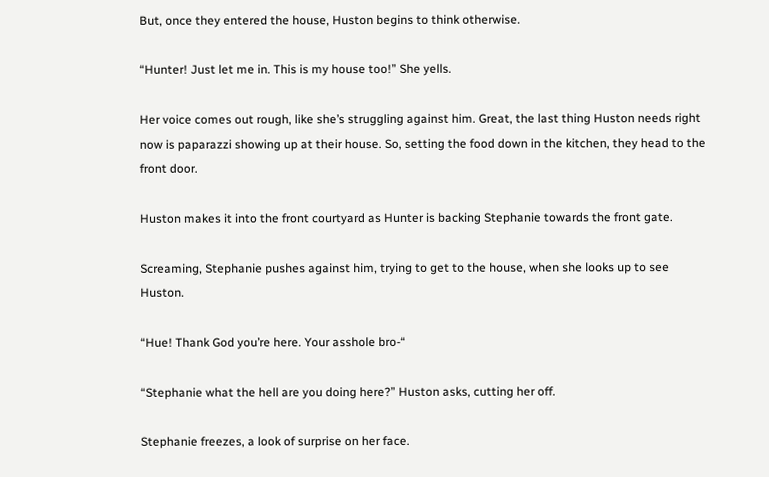But, once they entered the house, Huston begins to think otherwise.

“Hunter! Just let me in. This is my house too!” She yells.

Her voice comes out rough, like she’s struggling against him. Great, the last thing Huston needs right now is paparazzi showing up at their house. So, setting the food down in the kitchen, they head to the front door.

Huston makes it into the front courtyard as Hunter is backing Stephanie towards the front gate.

Screaming, Stephanie pushes against him, trying to get to the house, when she looks up to see Huston.

“Hue! Thank God you’re here. Your asshole bro-“

“Stephanie what the hell are you doing here?” Huston asks, cutting her off.

Stephanie freezes, a look of surprise on her face.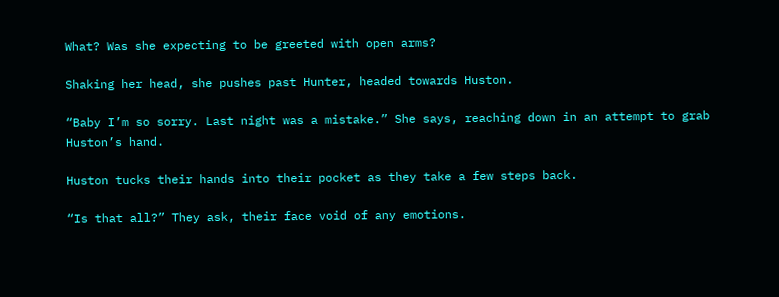What? Was she expecting to be greeted with open arms?

Shaking her head, she pushes past Hunter, headed towards Huston.

“Baby I’m so sorry. Last night was a mistake.” She says, reaching down in an attempt to grab Huston’s hand.

Huston tucks their hands into their pocket as they take a few steps back.

“Is that all?” They ask, their face void of any emotions.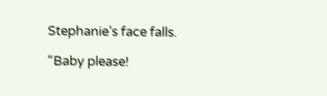Stephanie’s face falls.

“Baby please!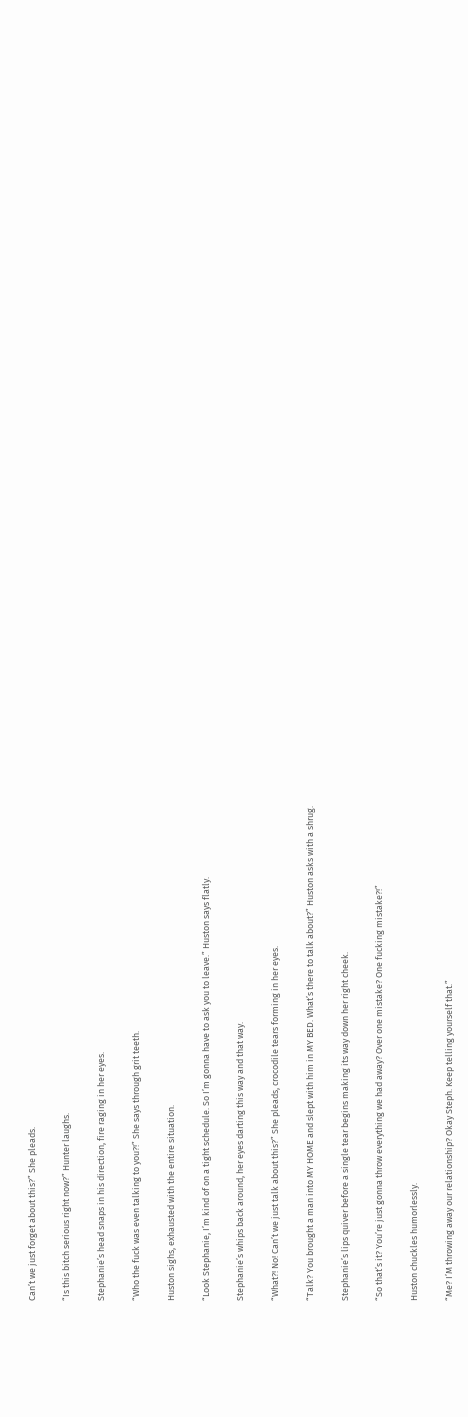Can’t we just forget about this?” She pleads.

“Is this bitch serious right now?” Hunter laughs.

Stephanie’s head snaps in his direction, fire raging in her eyes.

“Who the fuck was even talking to you?!” She says through grit teeth.

Huston sighs, exhausted with the entire situation.

“Look Stephanie, I’m kind of on a tight schedule. So I’m gonna have to ask you to leave.” Huston says flatly.

Stephanie’s whips back around, her eyes darting this way and that way.

“What?! No! Can’t we just talk about this?” She pleads, crocodile tears forming in her eyes.

“Talk? You brought a man into MY HOME and slept with him in MY BED. What’s there to talk about?” Huston asks with a shrug.

Stephanie’s lips quiver before a single tear begins making its way down her right cheek.

“So that’s it? You’re just gonna throw everything we had away? Over one mistake? One fucking mistake?!”

Huston chuckles humorlessly.

“Me? I’M throwing away our relationship? Okay Steph. Keep telling yourself that.”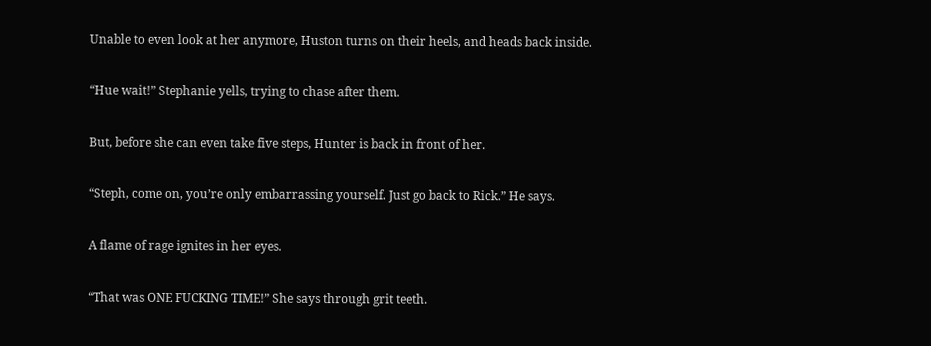Unable to even look at her anymore, Huston turns on their heels, and heads back inside.

“Hue wait!” Stephanie yells, trying to chase after them.

But, before she can even take five steps, Hunter is back in front of her.

“Steph, come on, you’re only embarrassing yourself. Just go back to Rick.” He says.

A flame of rage ignites in her eyes.

“That was ONE FUCKING TIME!” She says through grit teeth.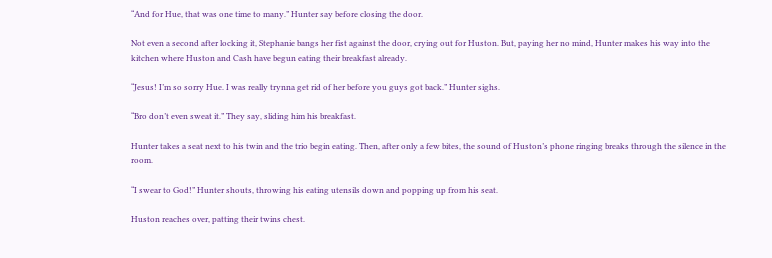“And for Hue, that was one time to many.” Hunter say before closing the door.

Not even a second after locking it, Stephanie bangs her fist against the door, crying out for Huston. But, paying her no mind, Hunter makes his way into the kitchen where Huston and Cash have begun eating their breakfast already.

“Jesus! I’m so sorry Hue. I was really trynna get rid of her before you guys got back.” Hunter sighs.

“Bro don’t even sweat it.” They say, sliding him his breakfast.

Hunter takes a seat next to his twin and the trio begin eating. Then, after only a few bites, the sound of Huston’s phone ringing breaks through the silence in the room.

“I swear to God!” Hunter shouts, throwing his eating utensils down and popping up from his seat.

Huston reaches over, patting their twins chest.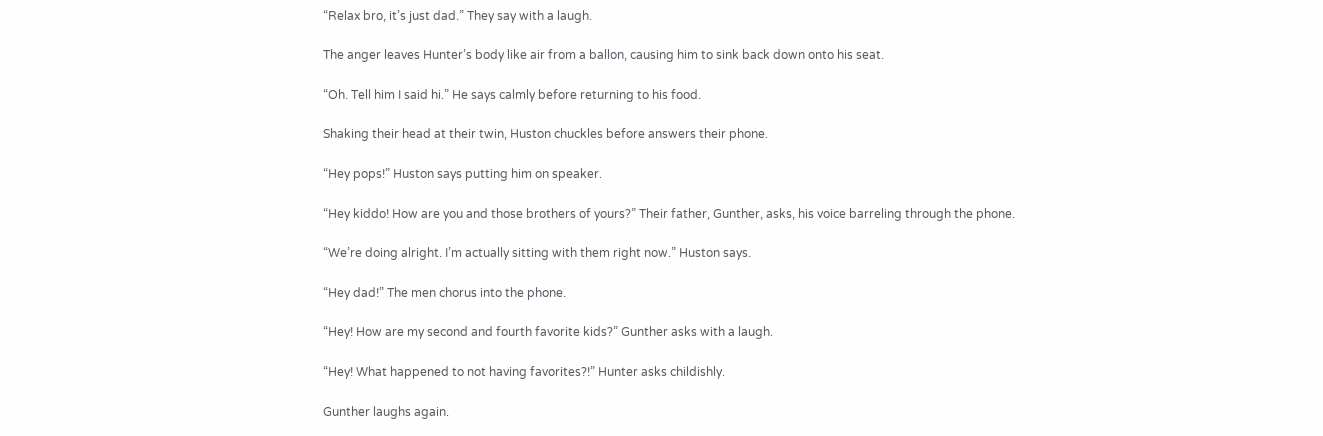“Relax bro, it’s just dad.” They say with a laugh.

The anger leaves Hunter’s body like air from a ballon, causing him to sink back down onto his seat.

“Oh. Tell him I said hi.” He says calmly before returning to his food.

Shaking their head at their twin, Huston chuckles before answers their phone.

“Hey pops!” Huston says putting him on speaker.

“Hey kiddo! How are you and those brothers of yours?” Their father, Gunther, asks, his voice barreling through the phone.

“We’re doing alright. I’m actually sitting with them right now.” Huston says.

“Hey dad!” The men chorus into the phone.

“Hey! How are my second and fourth favorite kids?” Gunther asks with a laugh.

“Hey! What happened to not having favorites?!” Hunter asks childishly.

Gunther laughs again.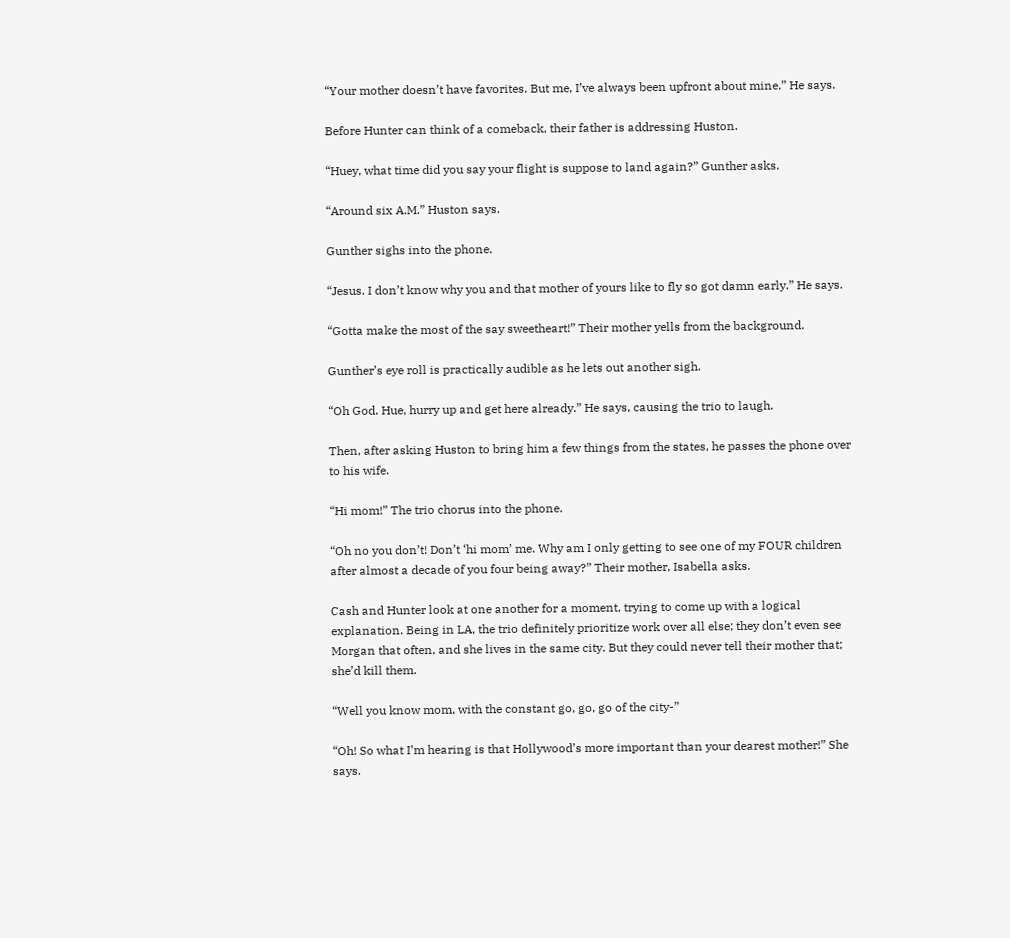“Your mother doesn’t have favorites. But me, I’ve always been upfront about mine.” He says.

Before Hunter can think of a comeback, their father is addressing Huston.

“Huey, what time did you say your flight is suppose to land again?” Gunther asks.

“Around six A.M.” Huston says.

Gunther sighs into the phone.

“Jesus. I don’t know why you and that mother of yours like to fly so got damn early.” He says.

“Gotta make the most of the say sweetheart!” Their mother yells from the background.

Gunther’s eye roll is practically audible as he lets out another sigh.

“Oh God. Hue, hurry up and get here already.” He says, causing the trio to laugh.

Then, after asking Huston to bring him a few things from the states, he passes the phone over to his wife.

“Hi mom!” The trio chorus into the phone.

“Oh no you don’t! Don’t ‘hi mom’ me. Why am I only getting to see one of my FOUR children after almost a decade of you four being away?” Their mother, Isabella asks.

Cash and Hunter look at one another for a moment, trying to come up with a logical explanation. Being in LA, the trio definitely prioritize work over all else; they don’t even see Morgan that often, and she lives in the same city. But they could never tell their mother that; she’d kill them.

“Well you know mom, with the constant go, go, go of the city-”

“Oh! So what I’m hearing is that Hollywood’s more important than your dearest mother!” She says.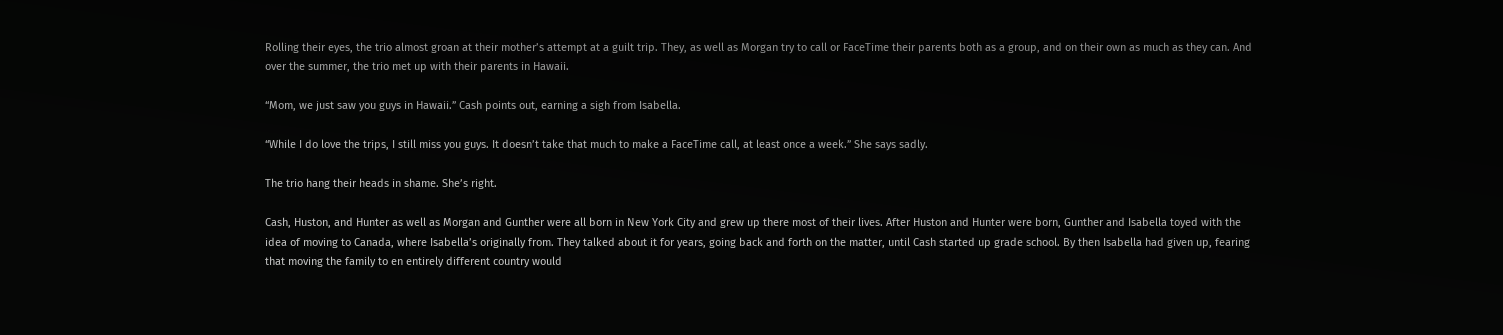Rolling their eyes, the trio almost groan at their mother’s attempt at a guilt trip. They, as well as Morgan try to call or FaceTime their parents both as a group, and on their own as much as they can. And over the summer, the trio met up with their parents in Hawaii.

“Mom, we just saw you guys in Hawaii.” Cash points out, earning a sigh from Isabella.

“While I do love the trips, I still miss you guys. It doesn’t take that much to make a FaceTime call, at least once a week.” She says sadly.

The trio hang their heads in shame. She’s right.

Cash, Huston, and Hunter as well as Morgan and Gunther were all born in New York City and grew up there most of their lives. After Huston and Hunter were born, Gunther and Isabella toyed with the idea of moving to Canada, where Isabella’s originally from. They talked about it for years, going back and forth on the matter, until Cash started up grade school. By then Isabella had given up, fearing that moving the family to en entirely different country would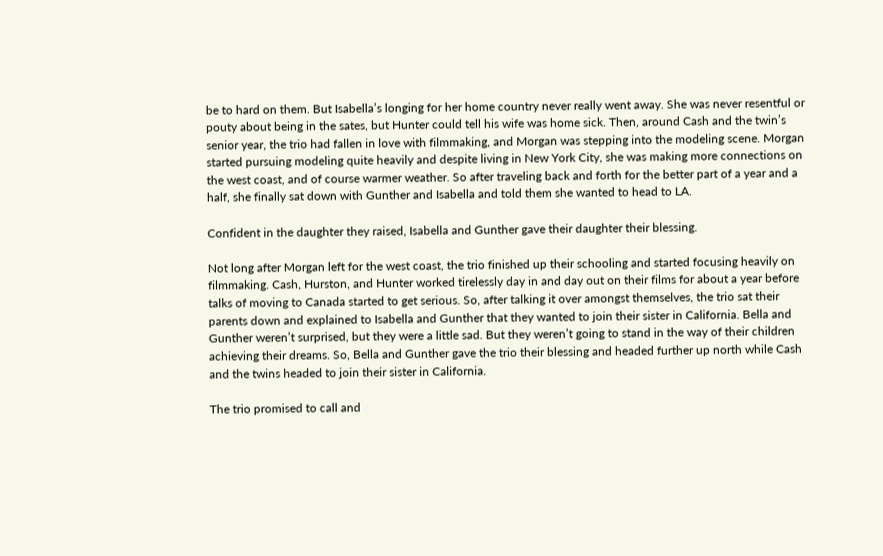be to hard on them. But Isabella’s longing for her home country never really went away. She was never resentful or pouty about being in the sates, but Hunter could tell his wife was home sick. Then, around Cash and the twin’s senior year, the trio had fallen in love with filmmaking, and Morgan was stepping into the modeling scene. Morgan started pursuing modeling quite heavily and despite living in New York City, she was making more connections on the west coast, and of course warmer weather. So after traveling back and forth for the better part of a year and a half, she finally sat down with Gunther and Isabella and told them she wanted to head to LA.

Confident in the daughter they raised, Isabella and Gunther gave their daughter their blessing.

Not long after Morgan left for the west coast, the trio finished up their schooling and started focusing heavily on filmmaking. Cash, Hurston, and Hunter worked tirelessly day in and day out on their films for about a year before talks of moving to Canada started to get serious. So, after talking it over amongst themselves, the trio sat their parents down and explained to Isabella and Gunther that they wanted to join their sister in California. Bella and Gunther weren’t surprised, but they were a little sad. But they weren’t going to stand in the way of their children achieving their dreams. So, Bella and Gunther gave the trio their blessing and headed further up north while Cash and the twins headed to join their sister in California.

The trio promised to call and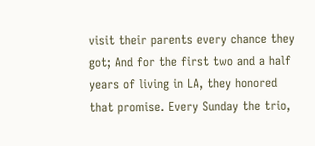visit their parents every chance they got; And for the first two and a half years of living in LA, they honored that promise. Every Sunday the trio,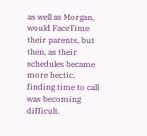as well as Morgan, would FaceTime their parents, but then, as their schedules became more hectic, finding time to call was becoming difficult.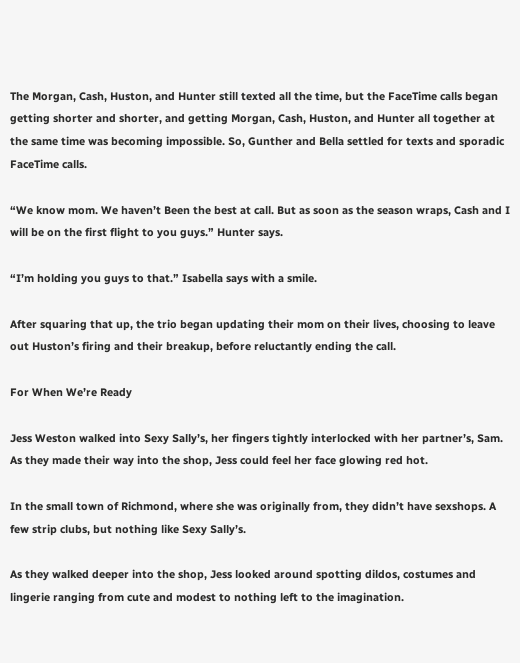The Morgan, Cash, Huston, and Hunter still texted all the time, but the FaceTime calls began getting shorter and shorter, and getting Morgan, Cash, Huston, and Hunter all together at the same time was becoming impossible. So, Gunther and Bella settled for texts and sporadic FaceTime calls.

“We know mom. We haven’t Been the best at call. But as soon as the season wraps, Cash and I will be on the first flight to you guys.” Hunter says.

“I’m holding you guys to that.” Isabella says with a smile.

After squaring that up, the trio began updating their mom on their lives, choosing to leave out Huston’s firing and their breakup, before reluctantly ending the call.

For When We’re Ready

Jess Weston walked into Sexy Sally’s, her fingers tightly interlocked with her partner’s, Sam. As they made their way into the shop, Jess could feel her face glowing red hot.

In the small town of Richmond, where she was originally from, they didn’t have sexshops. A few strip clubs, but nothing like Sexy Sally’s.

As they walked deeper into the shop, Jess looked around spotting dildos, costumes and lingerie ranging from cute and modest to nothing left to the imagination.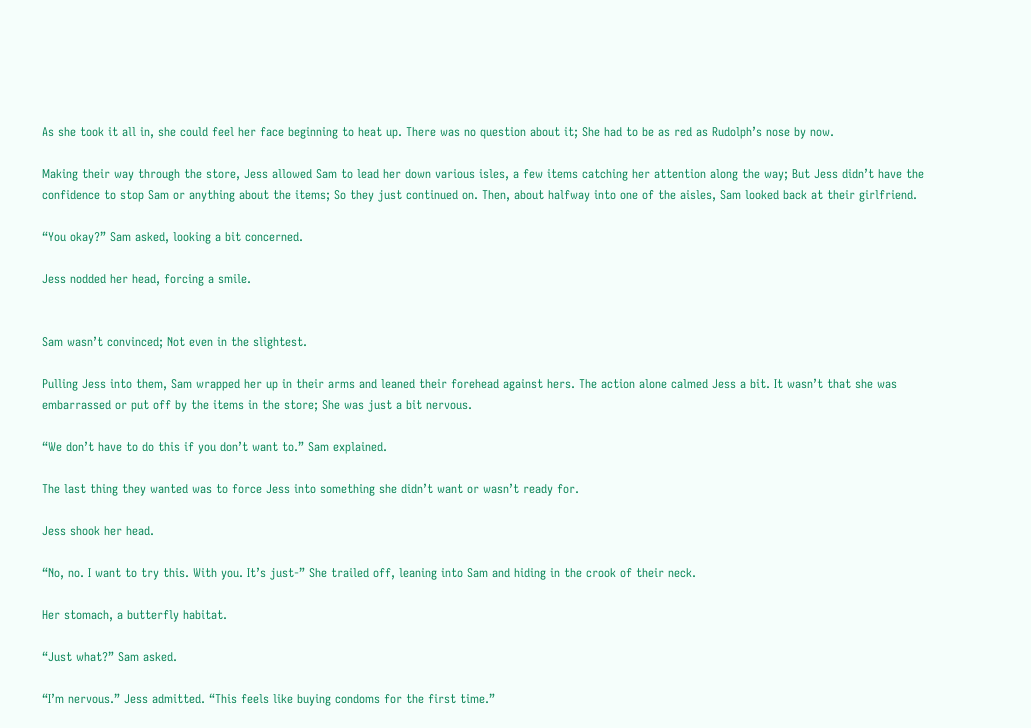As she took it all in, she could feel her face beginning to heat up. There was no question about it; She had to be as red as Rudolph’s nose by now.

Making their way through the store, Jess allowed Sam to lead her down various isles, a few items catching her attention along the way; But Jess didn’t have the confidence to stop Sam or anything about the items; So they just continued on. Then, about halfway into one of the aisles, Sam looked back at their girlfriend.

“You okay?” Sam asked, looking a bit concerned.

Jess nodded her head, forcing a smile.


Sam wasn’t convinced; Not even in the slightest.

Pulling Jess into them, Sam wrapped her up in their arms and leaned their forehead against hers. The action alone calmed Jess a bit. It wasn’t that she was embarrassed or put off by the items in the store; She was just a bit nervous.

“We don’t have to do this if you don’t want to.” Sam explained.

The last thing they wanted was to force Jess into something she didn’t want or wasn’t ready for.

Jess shook her head.

“No, no. I want to try this. With you. It’s just-” She trailed off, leaning into Sam and hiding in the crook of their neck.

Her stomach, a butterfly habitat.

“Just what?” Sam asked.

“I’m nervous.” Jess admitted. “This feels like buying condoms for the first time.”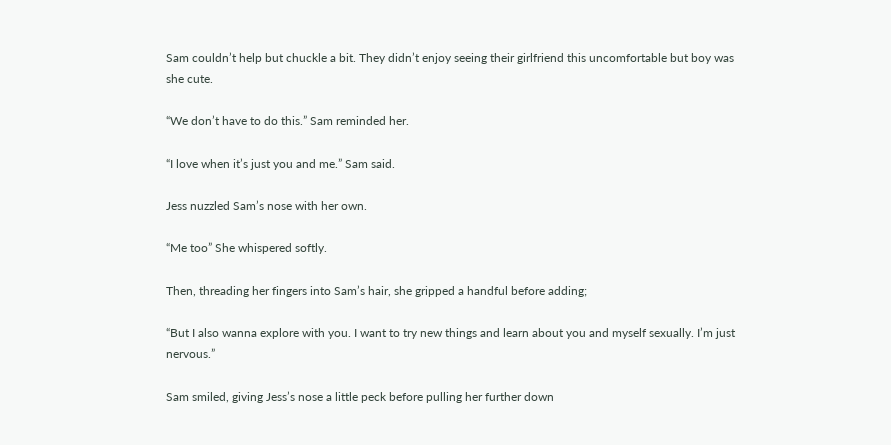Sam couldn’t help but chuckle a bit. They didn’t enjoy seeing their girlfriend this uncomfortable but boy was she cute.

“We don’t have to do this.” Sam reminded her.

“I love when it’s just you and me.” Sam said.

Jess nuzzled Sam’s nose with her own.

“Me too” She whispered softly.

Then, threading her fingers into Sam’s hair, she gripped a handful before adding;

“But I also wanna explore with you. I want to try new things and learn about you and myself sexually. I’m just nervous.”

Sam smiled, giving Jess’s nose a little peck before pulling her further down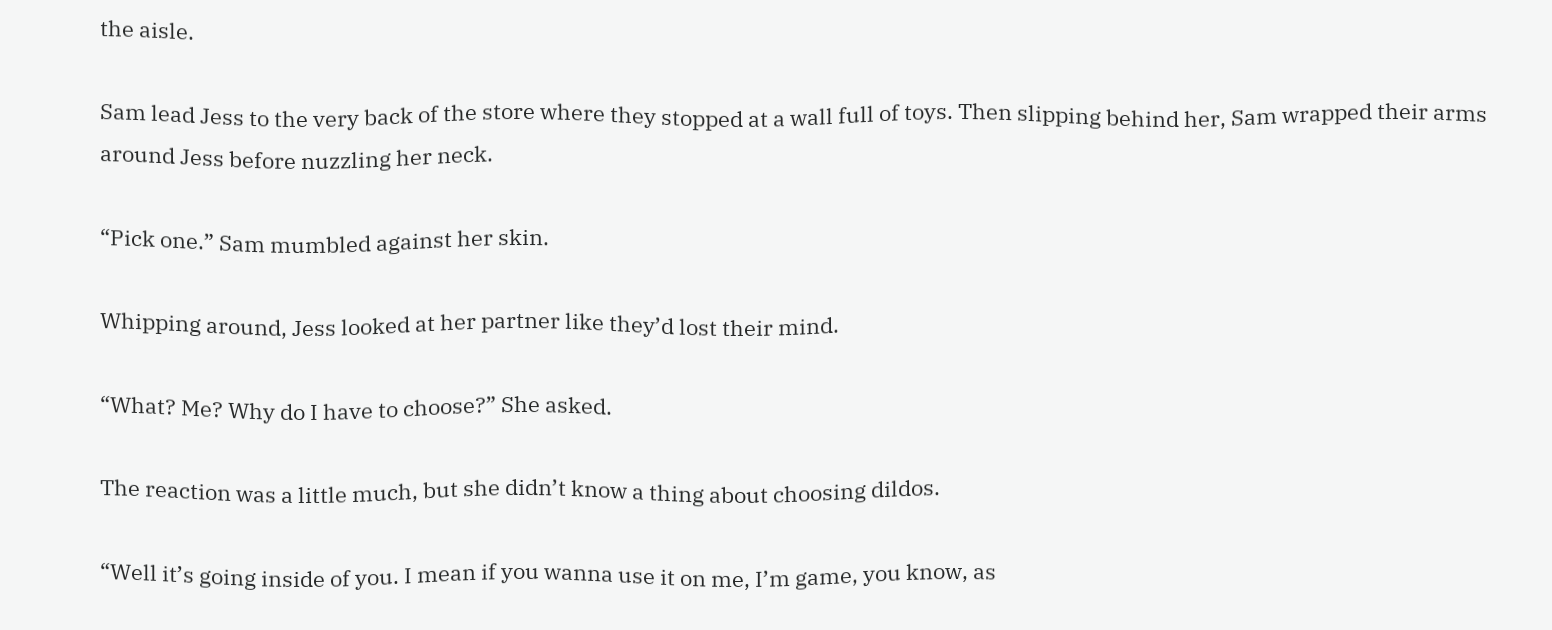the aisle.

Sam lead Jess to the very back of the store where they stopped at a wall full of toys. Then slipping behind her, Sam wrapped their arms around Jess before nuzzling her neck.

“Pick one.” Sam mumbled against her skin.

Whipping around, Jess looked at her partner like they’d lost their mind.

“What? Me? Why do I have to choose?” She asked.

The reaction was a little much, but she didn’t know a thing about choosing dildos.

“Well it’s going inside of you. I mean if you wanna use it on me, I’m game, you know, as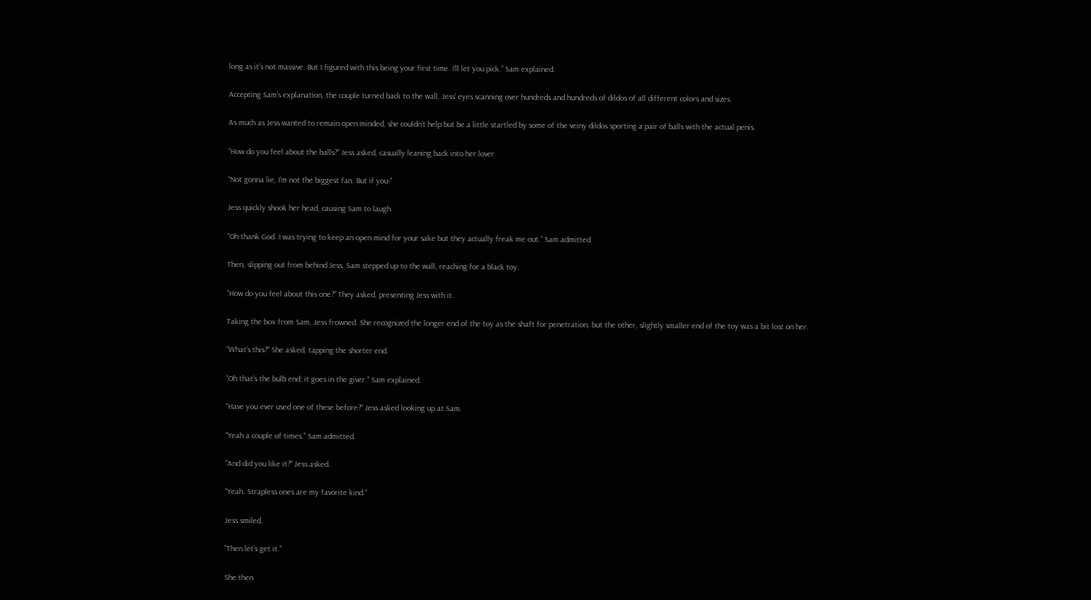long as it’s not massive. But I figured with this being your first time. I’ll let you pick.” Sam explained.

Accepting Sam’s explanation, the couple turned back to the wall, Jess’ eyes scanning over hundreds and hundreds of dildos of all different colors and sizes.

As much as Jess wanted to remain open minded, she couldn’t help but be a little startled by some of the veiny dildos sporting a pair of balls with the actual penis.

“How do you feel about the balls?” Jess asked, casually leaning back into her lover.

“Not gonna lie, I’m not the biggest fan. But if you-”

Jess quickly shook her head, causing Sam to laugh.

“Oh thank God. I was trying to keep an open mind for your sake but they actually freak me out.” Sam admitted.

Then, slipping out from behind Jess, Sam stepped up to the wall, reaching for a black toy.

“How do you feel about this one?” They asked, presenting Jess with it.

Taking the box from Sam, Jess frowned. She recognized the longer end of the toy as the shaft for penetration, but the other, slightly smaller end of the toy was a bit lost on her.

“What’s this?” She asked, tapping the shorter end.

“Oh that’s the bulb end; it goes in the giver.” Sam explained.

“Have you ever used one of these before?” Jess asked looking up at Sam.

“Yeah a couple of times.” Sam admitted.

“And did you like it?” Jess asked.

“Yeah. Strapless ones are my favorite kind.”

Jess smiled.

“Then let’s get it.”

She then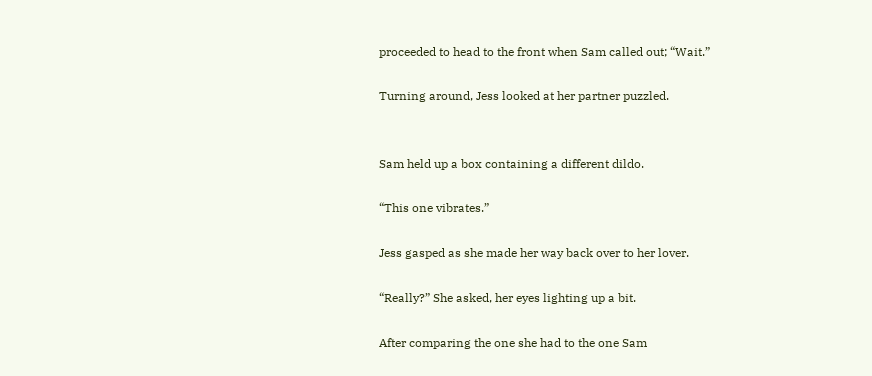proceeded to head to the front when Sam called out; “Wait.”

Turning around, Jess looked at her partner puzzled.


Sam held up a box containing a different dildo.

“This one vibrates.”

Jess gasped as she made her way back over to her lover.

“Really?” She asked, her eyes lighting up a bit.

After comparing the one she had to the one Sam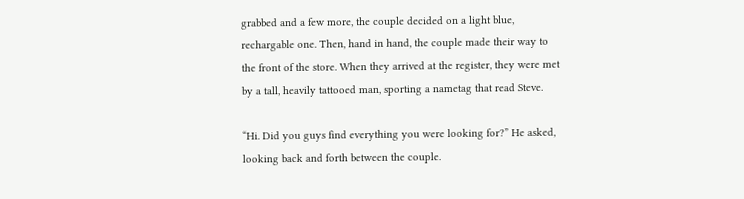grabbed and a few more, the couple decided on a light blue, rechargable one. Then, hand in hand, the couple made their way to the front of the store. When they arrived at the register, they were met by a tall, heavily tattooed man, sporting a nametag that read Steve.

“Hi. Did you guys find everything you were looking for?” He asked, looking back and forth between the couple.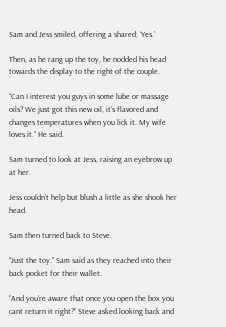Sam and Jess smiled, offering a shared; ‘Yes.’

Then, as he rang up the toy, he nodded his head towards the display to the right of the couple.

“Can I interest you guys in some lube or massage oils? We just got this new oil, it’s flavored and changes temperatures when you lick it. My wife loves it.” He said.

Sam turned to look at Jess, raising an eyebrow up at her.

Jess couldn’t help but blush a little as she shook her head.

Sam then turned back to Steve.

“Just the toy.” Sam said as they reached into their back pocket for their wallet.

“And you’re aware that once you open the box you cant return it right?” Steve asked looking back and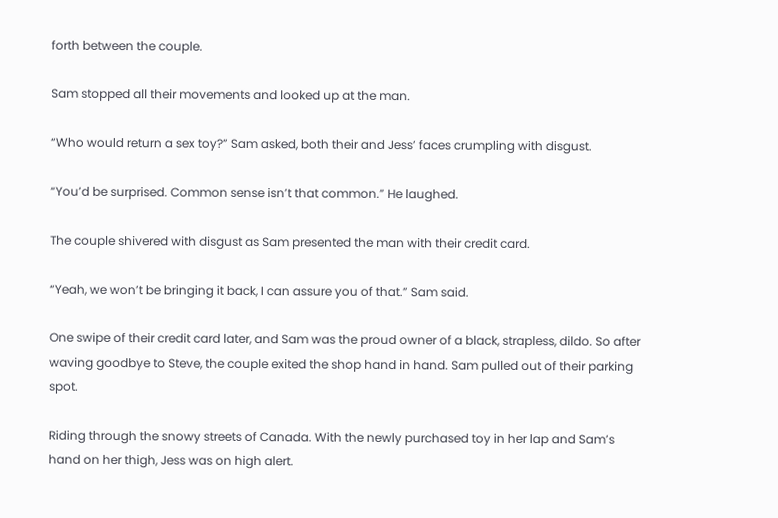forth between the couple.

Sam stopped all their movements and looked up at the man.

“Who would return a sex toy?” Sam asked, both their and Jess’ faces crumpling with disgust.

“You’d be surprised. Common sense isn’t that common.” He laughed.

The couple shivered with disgust as Sam presented the man with their credit card.

“Yeah, we won’t be bringing it back, I can assure you of that.” Sam said.

One swipe of their credit card later, and Sam was the proud owner of a black, strapless, dildo. So after waving goodbye to Steve, the couple exited the shop hand in hand. Sam pulled out of their parking spot.

Riding through the snowy streets of Canada. With the newly purchased toy in her lap and Sam’s hand on her thigh, Jess was on high alert.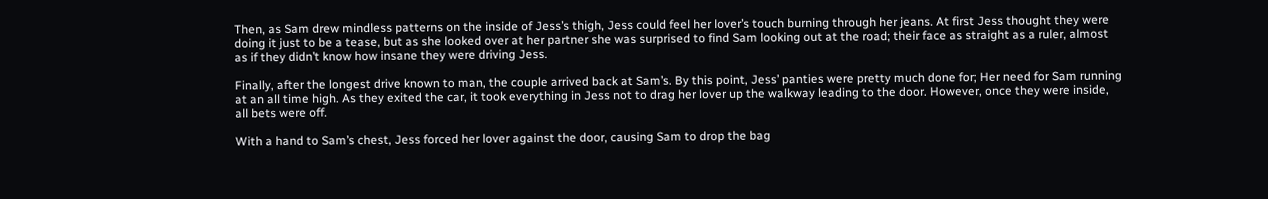Then, as Sam drew mindless patterns on the inside of Jess’s thigh, Jess could feel her lover’s touch burning through her jeans. At first Jess thought they were doing it just to be a tease, but as she looked over at her partner she was surprised to find Sam looking out at the road; their face as straight as a ruler, almost as if they didn’t know how insane they were driving Jess.

Finally, after the longest drive known to man, the couple arrived back at Sam’s. By this point, Jess’ panties were pretty much done for; Her need for Sam running at an all time high. As they exited the car, it took everything in Jess not to drag her lover up the walkway leading to the door. However, once they were inside, all bets were off.

With a hand to Sam’s chest, Jess forced her lover against the door, causing Sam to drop the bag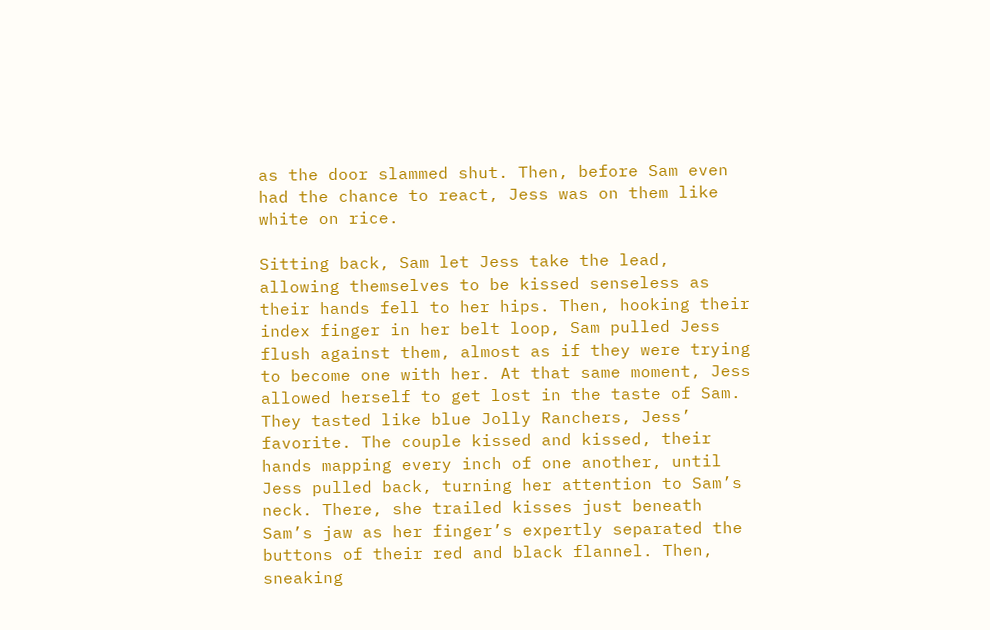as the door slammed shut. Then, before Sam even had the chance to react, Jess was on them like white on rice.

Sitting back, Sam let Jess take the lead, allowing themselves to be kissed senseless as their hands fell to her hips. Then, hooking their index finger in her belt loop, Sam pulled Jess flush against them, almost as if they were trying to become one with her. At that same moment, Jess allowed herself to get lost in the taste of Sam. They tasted like blue Jolly Ranchers, Jess’ favorite. The couple kissed and kissed, their hands mapping every inch of one another, until Jess pulled back, turning her attention to Sam’s neck. There, she trailed kisses just beneath Sam’s jaw as her finger’s expertly separated the buttons of their red and black flannel. Then, sneaking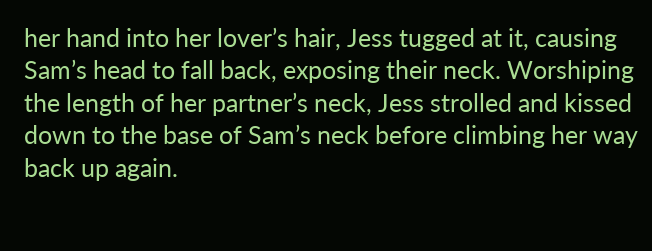her hand into her lover’s hair, Jess tugged at it, causing Sam’s head to fall back, exposing their neck. Worshiping the length of her partner’s neck, Jess strolled and kissed down to the base of Sam’s neck before climbing her way back up again.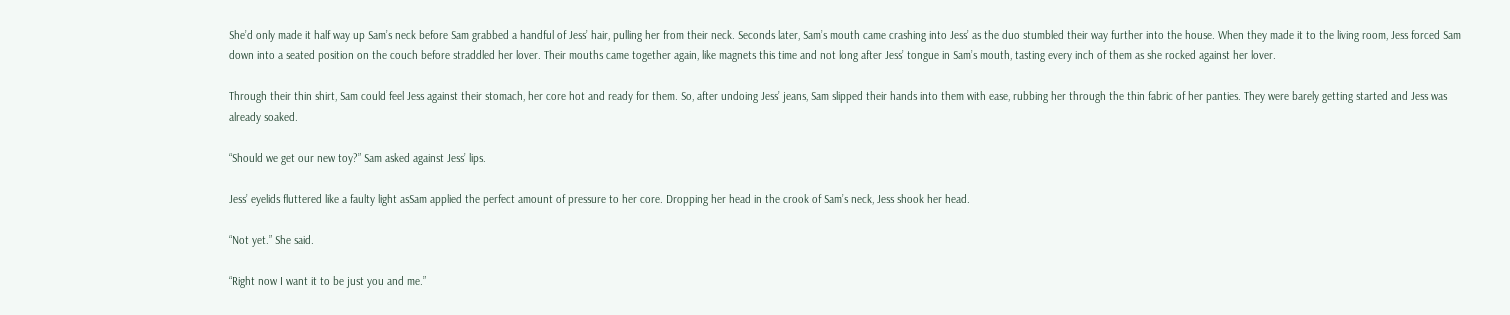She’d only made it half way up Sam’s neck before Sam grabbed a handful of Jess’ hair, pulling her from their neck. Seconds later, Sam’s mouth came crashing into Jess’ as the duo stumbled their way further into the house. When they made it to the living room, Jess forced Sam down into a seated position on the couch before straddled her lover. Their mouths came together again, like magnets this time and not long after Jess’ tongue in Sam’s mouth, tasting every inch of them as she rocked against her lover.

Through their thin shirt, Sam could feel Jess against their stomach, her core hot and ready for them. So, after undoing Jess’ jeans, Sam slipped their hands into them with ease, rubbing her through the thin fabric of her panties. They were barely getting started and Jess was already soaked.

“Should we get our new toy?” Sam asked against Jess’ lips.

Jess’ eyelids fluttered like a faulty light asSam applied the perfect amount of pressure to her core. Dropping her head in the crook of Sam’s neck, Jess shook her head.

“Not yet.” She said.

“Right now I want it to be just you and me.”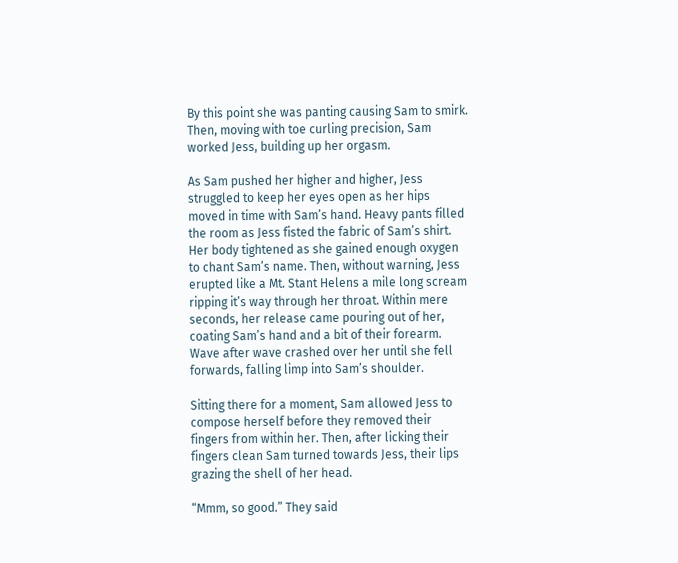By this point she was panting causing Sam to smirk. Then, moving with toe curling precision, Sam worked Jess, building up her orgasm.

As Sam pushed her higher and higher, Jess struggled to keep her eyes open as her hips moved in time with Sam’s hand. Heavy pants filled the room as Jess fisted the fabric of Sam’s shirt. Her body tightened as she gained enough oxygen to chant Sam’s name. Then, without warning, Jess erupted like a Mt. Stant Helens a mile long scream ripping it’s way through her throat. Within mere seconds, her release came pouring out of her, coating Sam’s hand and a bit of their forearm. Wave after wave crashed over her until she fell forwards, falling limp into Sam’s shoulder.

Sitting there for a moment, Sam allowed Jess to compose herself before they removed their fingers from within her. Then, after licking their fingers clean Sam turned towards Jess, their lips grazing the shell of her head.

“Mmm, so good.” They said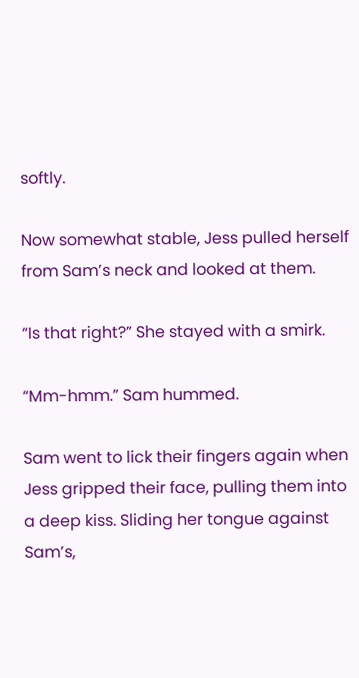softly.

Now somewhat stable, Jess pulled herself from Sam’s neck and looked at them.

“Is that right?” She stayed with a smirk.

“Mm-hmm.” Sam hummed.

Sam went to lick their fingers again when Jess gripped their face, pulling them into a deep kiss. Sliding her tongue against Sam’s,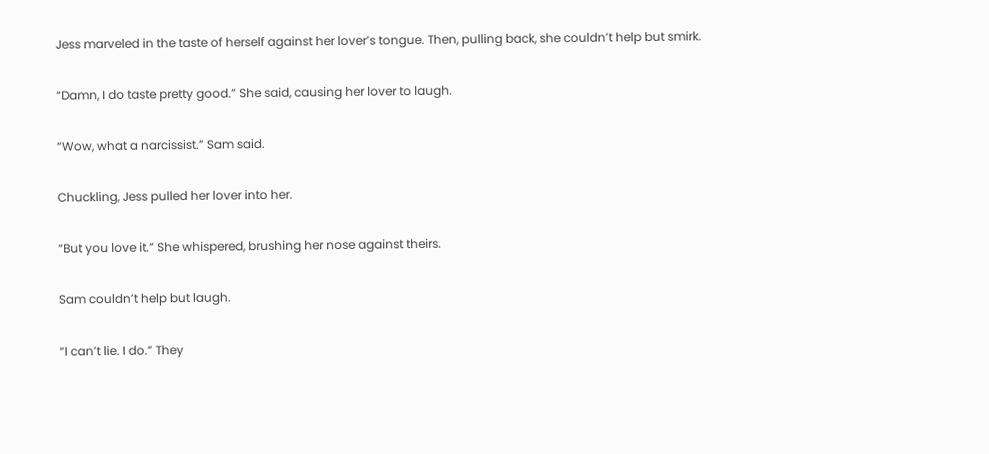Jess marveled in the taste of herself against her lover’s tongue. Then, pulling back, she couldn’t help but smirk.

“Damn, I do taste pretty good.” She said, causing her lover to laugh.

“Wow, what a narcissist.” Sam said.

Chuckling, Jess pulled her lover into her.

“But you love it.” She whispered, brushing her nose against theirs.

Sam couldn’t help but laugh.

“I can’t lie. I do.” They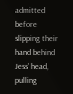admitted before slipping their hand behind Jess’ head, pulling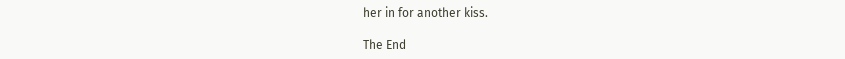her in for another kiss.

The End